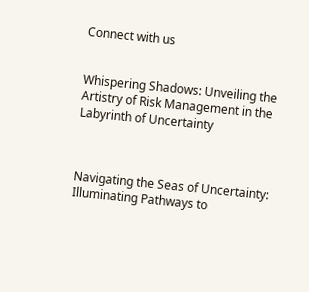Connect with us


Whispering Shadows: Unveiling the Artistry of Risk Management in the Labyrinth of Uncertainty



Navigating the Seas of Uncertainty: Illuminating Pathways to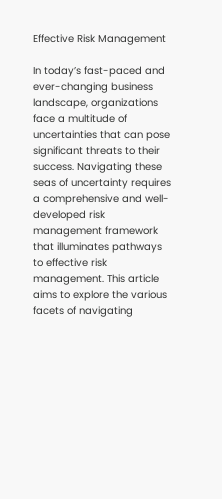Effective Risk Management

In today’s fast-paced and ever-changing business landscape, organizations face a multitude of uncertainties that can pose significant threats to their success. Navigating these seas of uncertainty requires a comprehensive and well-developed risk management framework that illuminates pathways to effective risk management. This article aims to explore the various facets of navigating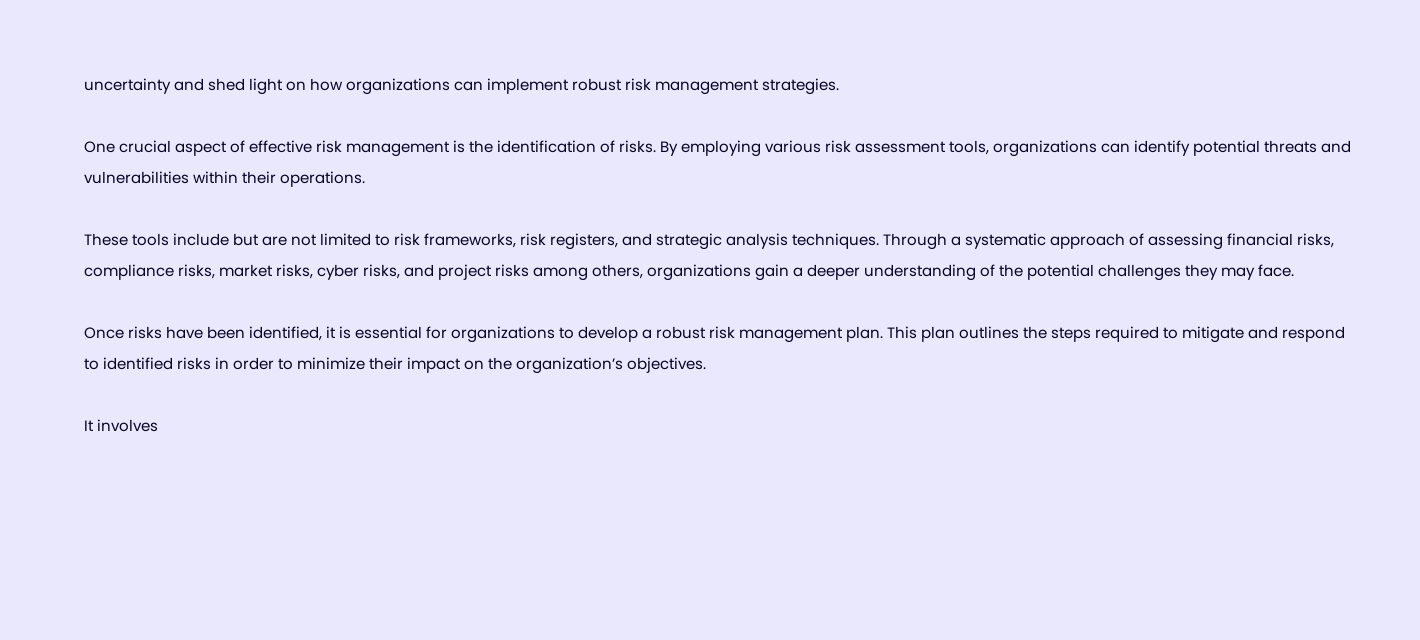uncertainty and shed light on how organizations can implement robust risk management strategies.

One crucial aspect of effective risk management is the identification of risks. By employing various risk assessment tools, organizations can identify potential threats and vulnerabilities within their operations.

These tools include but are not limited to risk frameworks, risk registers, and strategic analysis techniques. Through a systematic approach of assessing financial risks, compliance risks, market risks, cyber risks, and project risks among others, organizations gain a deeper understanding of the potential challenges they may face.

Once risks have been identified, it is essential for organizations to develop a robust risk management plan. This plan outlines the steps required to mitigate and respond to identified risks in order to minimize their impact on the organization’s objectives.

It involves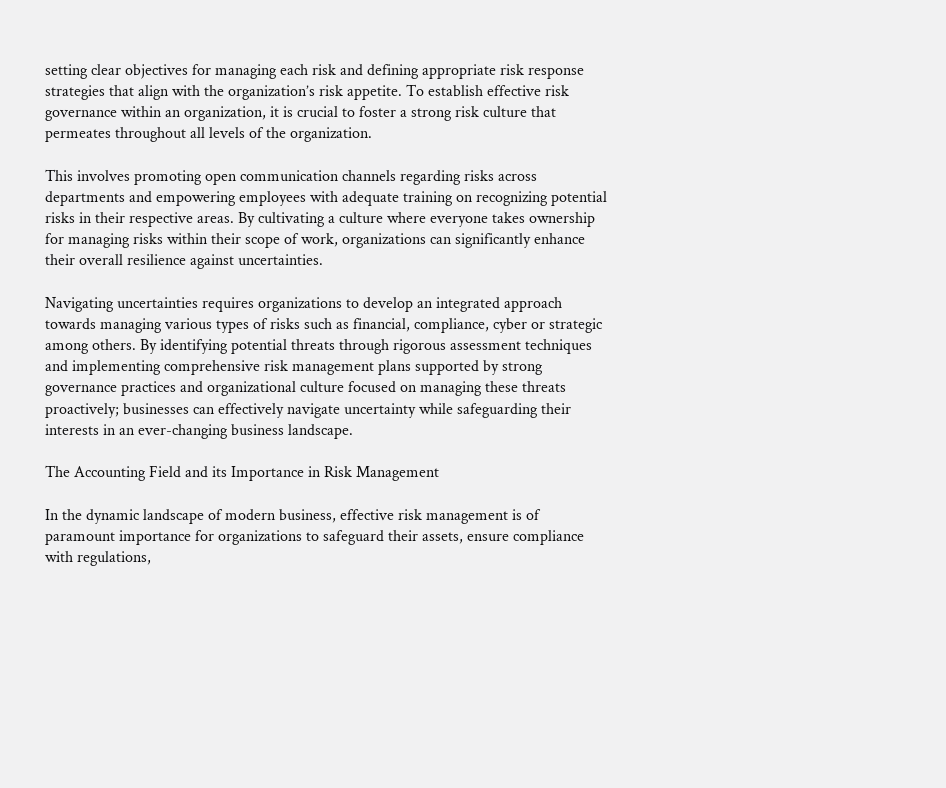setting clear objectives for managing each risk and defining appropriate risk response strategies that align with the organization’s risk appetite. To establish effective risk governance within an organization, it is crucial to foster a strong risk culture that permeates throughout all levels of the organization.

This involves promoting open communication channels regarding risks across departments and empowering employees with adequate training on recognizing potential risks in their respective areas. By cultivating a culture where everyone takes ownership for managing risks within their scope of work, organizations can significantly enhance their overall resilience against uncertainties.

Navigating uncertainties requires organizations to develop an integrated approach towards managing various types of risks such as financial, compliance, cyber or strategic among others. By identifying potential threats through rigorous assessment techniques and implementing comprehensive risk management plans supported by strong governance practices and organizational culture focused on managing these threats proactively; businesses can effectively navigate uncertainty while safeguarding their interests in an ever-changing business landscape.

The Accounting Field and its Importance in Risk Management

In the dynamic landscape of modern business, effective risk management is of paramount importance for organizations to safeguard their assets, ensure compliance with regulations,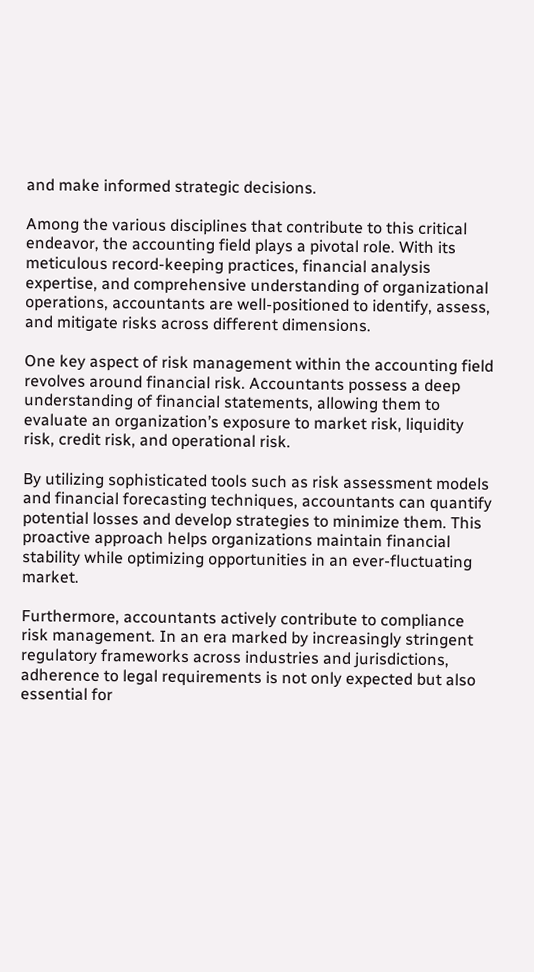and make informed strategic decisions.

Among the various disciplines that contribute to this critical endeavor, the accounting field plays a pivotal role. With its meticulous record-keeping practices, financial analysis expertise, and comprehensive understanding of organizational operations, accountants are well-positioned to identify, assess, and mitigate risks across different dimensions.

One key aspect of risk management within the accounting field revolves around financial risk. Accountants possess a deep understanding of financial statements, allowing them to evaluate an organization’s exposure to market risk, liquidity risk, credit risk, and operational risk.

By utilizing sophisticated tools such as risk assessment models and financial forecasting techniques, accountants can quantify potential losses and develop strategies to minimize them. This proactive approach helps organizations maintain financial stability while optimizing opportunities in an ever-fluctuating market.

Furthermore, accountants actively contribute to compliance risk management. In an era marked by increasingly stringent regulatory frameworks across industries and jurisdictions, adherence to legal requirements is not only expected but also essential for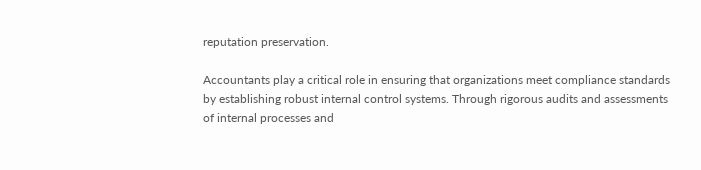reputation preservation.

Accountants play a critical role in ensuring that organizations meet compliance standards by establishing robust internal control systems. Through rigorous audits and assessments of internal processes and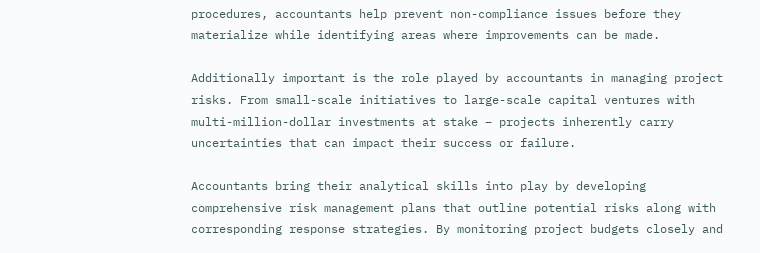procedures, accountants help prevent non-compliance issues before they materialize while identifying areas where improvements can be made.

Additionally important is the role played by accountants in managing project risks. From small-scale initiatives to large-scale capital ventures with multi-million-dollar investments at stake – projects inherently carry uncertainties that can impact their success or failure.

Accountants bring their analytical skills into play by developing comprehensive risk management plans that outline potential risks along with corresponding response strategies. By monitoring project budgets closely and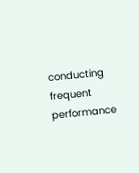conducting frequent performance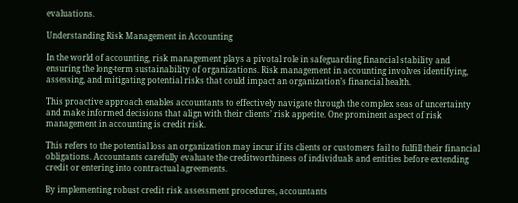evaluations.

Understanding Risk Management in Accounting

In the world of accounting, risk management plays a pivotal role in safeguarding financial stability and ensuring the long-term sustainability of organizations. Risk management in accounting involves identifying, assessing, and mitigating potential risks that could impact an organization’s financial health.

This proactive approach enables accountants to effectively navigate through the complex seas of uncertainty and make informed decisions that align with their clients’ risk appetite. One prominent aspect of risk management in accounting is credit risk.

This refers to the potential loss an organization may incur if its clients or customers fail to fulfill their financial obligations. Accountants carefully evaluate the creditworthiness of individuals and entities before extending credit or entering into contractual agreements.

By implementing robust credit risk assessment procedures, accountants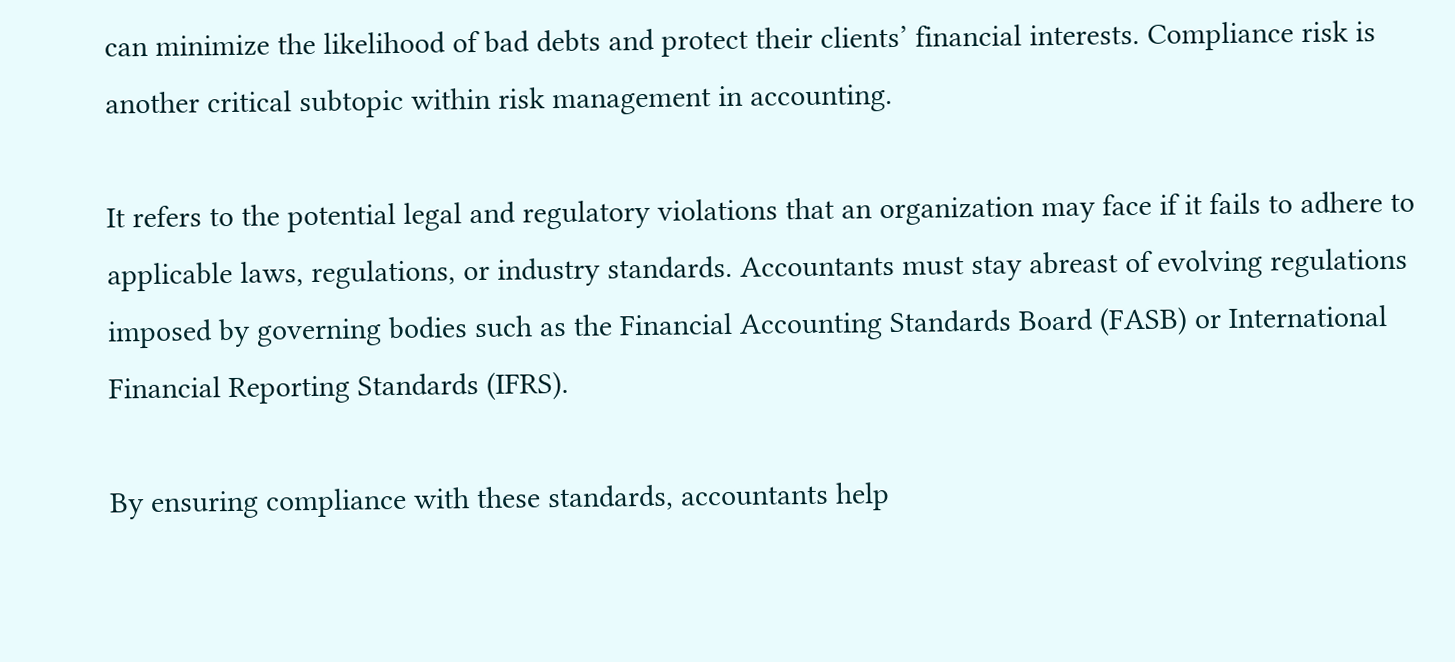can minimize the likelihood of bad debts and protect their clients’ financial interests. Compliance risk is another critical subtopic within risk management in accounting.

It refers to the potential legal and regulatory violations that an organization may face if it fails to adhere to applicable laws, regulations, or industry standards. Accountants must stay abreast of evolving regulations imposed by governing bodies such as the Financial Accounting Standards Board (FASB) or International Financial Reporting Standards (IFRS).

By ensuring compliance with these standards, accountants help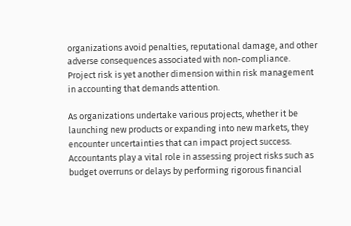organizations avoid penalties, reputational damage, and other adverse consequences associated with non-compliance. Project risk is yet another dimension within risk management in accounting that demands attention.

As organizations undertake various projects, whether it be launching new products or expanding into new markets, they encounter uncertainties that can impact project success. Accountants play a vital role in assessing project risks such as budget overruns or delays by performing rigorous financial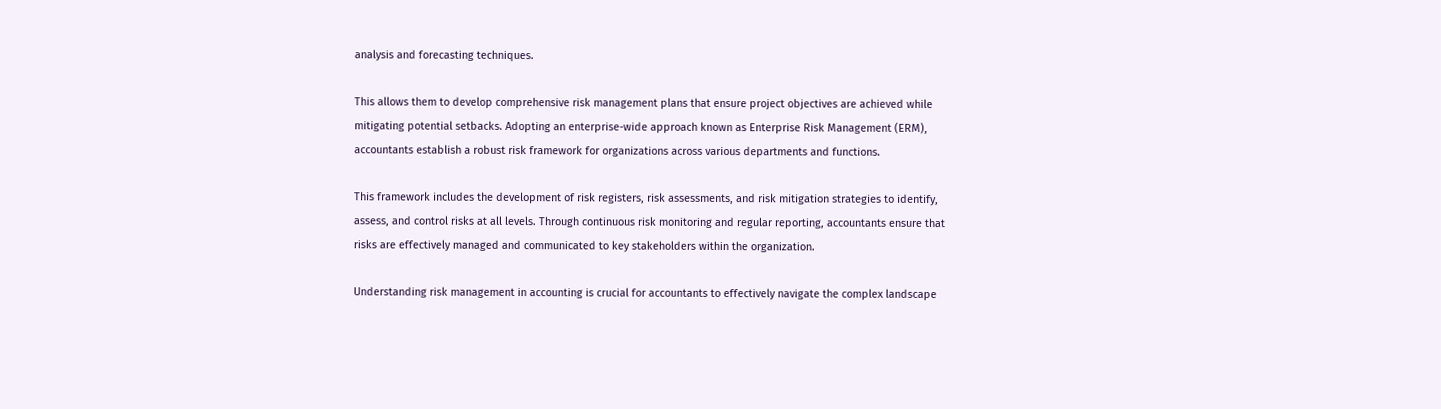analysis and forecasting techniques.

This allows them to develop comprehensive risk management plans that ensure project objectives are achieved while mitigating potential setbacks. Adopting an enterprise-wide approach known as Enterprise Risk Management (ERM), accountants establish a robust risk framework for organizations across various departments and functions.

This framework includes the development of risk registers, risk assessments, and risk mitigation strategies to identify, assess, and control risks at all levels. Through continuous risk monitoring and regular reporting, accountants ensure that risks are effectively managed and communicated to key stakeholders within the organization.

Understanding risk management in accounting is crucial for accountants to effectively navigate the complex landscape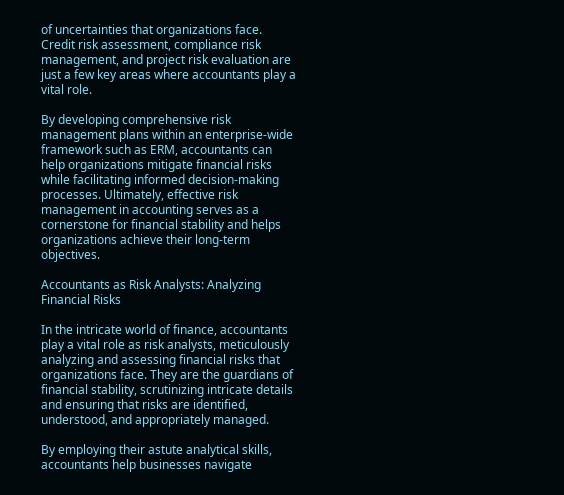of uncertainties that organizations face. Credit risk assessment, compliance risk management, and project risk evaluation are just a few key areas where accountants play a vital role.

By developing comprehensive risk management plans within an enterprise-wide framework such as ERM, accountants can help organizations mitigate financial risks while facilitating informed decision-making processes. Ultimately, effective risk management in accounting serves as a cornerstone for financial stability and helps organizations achieve their long-term objectives.

Accountants as Risk Analysts: Analyzing Financial Risks

In the intricate world of finance, accountants play a vital role as risk analysts, meticulously analyzing and assessing financial risks that organizations face. They are the guardians of financial stability, scrutinizing intricate details and ensuring that risks are identified, understood, and appropriately managed.

By employing their astute analytical skills, accountants help businesses navigate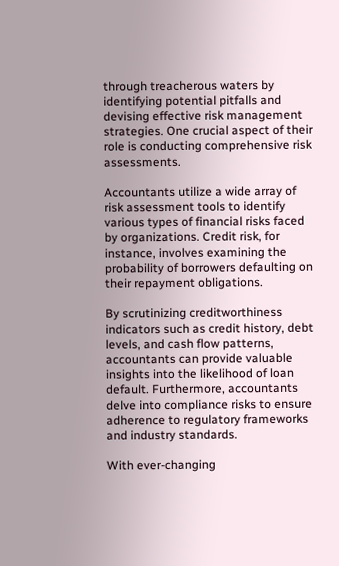through treacherous waters by identifying potential pitfalls and devising effective risk management strategies. One crucial aspect of their role is conducting comprehensive risk assessments.

Accountants utilize a wide array of risk assessment tools to identify various types of financial risks faced by organizations. Credit risk, for instance, involves examining the probability of borrowers defaulting on their repayment obligations.

By scrutinizing creditworthiness indicators such as credit history, debt levels, and cash flow patterns, accountants can provide valuable insights into the likelihood of loan default. Furthermore, accountants delve into compliance risks to ensure adherence to regulatory frameworks and industry standards.

With ever-changing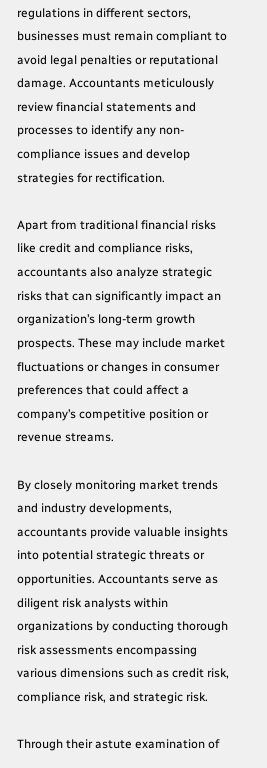regulations in different sectors, businesses must remain compliant to avoid legal penalties or reputational damage. Accountants meticulously review financial statements and processes to identify any non-compliance issues and develop strategies for rectification.

Apart from traditional financial risks like credit and compliance risks, accountants also analyze strategic risks that can significantly impact an organization’s long-term growth prospects. These may include market fluctuations or changes in consumer preferences that could affect a company’s competitive position or revenue streams.

By closely monitoring market trends and industry developments, accountants provide valuable insights into potential strategic threats or opportunities. Accountants serve as diligent risk analysts within organizations by conducting thorough risk assessments encompassing various dimensions such as credit risk, compliance risk, and strategic risk.

Through their astute examination of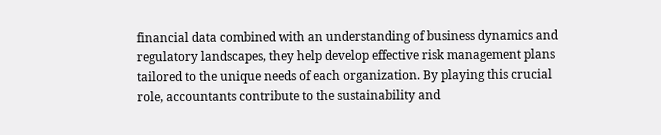financial data combined with an understanding of business dynamics and regulatory landscapes, they help develop effective risk management plans tailored to the unique needs of each organization. By playing this crucial role, accountants contribute to the sustainability and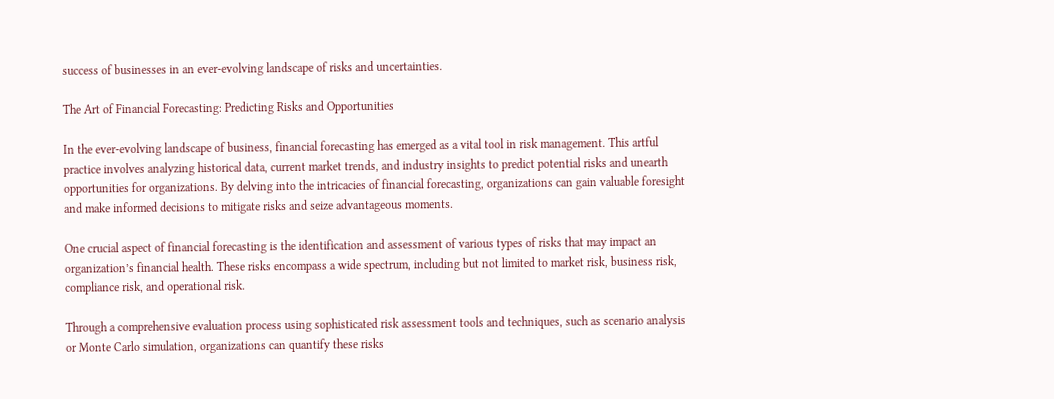success of businesses in an ever-evolving landscape of risks and uncertainties.

The Art of Financial Forecasting: Predicting Risks and Opportunities

In the ever-evolving landscape of business, financial forecasting has emerged as a vital tool in risk management. This artful practice involves analyzing historical data, current market trends, and industry insights to predict potential risks and unearth opportunities for organizations. By delving into the intricacies of financial forecasting, organizations can gain valuable foresight and make informed decisions to mitigate risks and seize advantageous moments.

One crucial aspect of financial forecasting is the identification and assessment of various types of risks that may impact an organization’s financial health. These risks encompass a wide spectrum, including but not limited to market risk, business risk, compliance risk, and operational risk.

Through a comprehensive evaluation process using sophisticated risk assessment tools and techniques, such as scenario analysis or Monte Carlo simulation, organizations can quantify these risks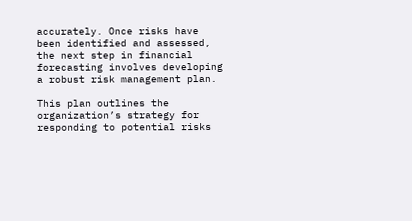accurately. Once risks have been identified and assessed, the next step in financial forecasting involves developing a robust risk management plan.

This plan outlines the organization’s strategy for responding to potential risks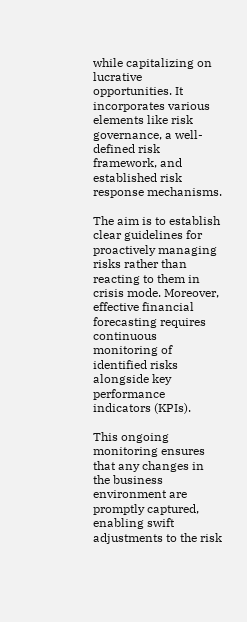while capitalizing on lucrative opportunities. It incorporates various elements like risk governance, a well-defined risk framework, and established risk response mechanisms.

The aim is to establish clear guidelines for proactively managing risks rather than reacting to them in crisis mode. Moreover, effective financial forecasting requires continuous monitoring of identified risks alongside key performance indicators (KPIs).

This ongoing monitoring ensures that any changes in the business environment are promptly captured, enabling swift adjustments to the risk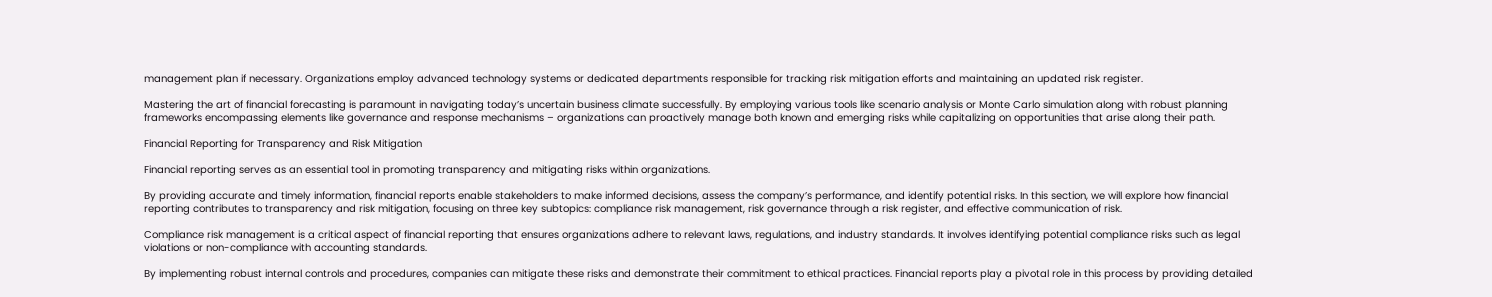management plan if necessary. Organizations employ advanced technology systems or dedicated departments responsible for tracking risk mitigation efforts and maintaining an updated risk register.

Mastering the art of financial forecasting is paramount in navigating today’s uncertain business climate successfully. By employing various tools like scenario analysis or Monte Carlo simulation along with robust planning frameworks encompassing elements like governance and response mechanisms – organizations can proactively manage both known and emerging risks while capitalizing on opportunities that arise along their path.

Financial Reporting for Transparency and Risk Mitigation

Financial reporting serves as an essential tool in promoting transparency and mitigating risks within organizations.

By providing accurate and timely information, financial reports enable stakeholders to make informed decisions, assess the company’s performance, and identify potential risks. In this section, we will explore how financial reporting contributes to transparency and risk mitigation, focusing on three key subtopics: compliance risk management, risk governance through a risk register, and effective communication of risk.

Compliance risk management is a critical aspect of financial reporting that ensures organizations adhere to relevant laws, regulations, and industry standards. It involves identifying potential compliance risks such as legal violations or non-compliance with accounting standards.

By implementing robust internal controls and procedures, companies can mitigate these risks and demonstrate their commitment to ethical practices. Financial reports play a pivotal role in this process by providing detailed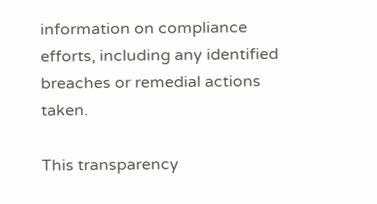information on compliance efforts, including any identified breaches or remedial actions taken.

This transparency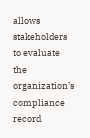allows stakeholders to evaluate the organization’s compliance record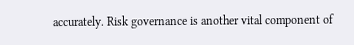accurately. Risk governance is another vital component of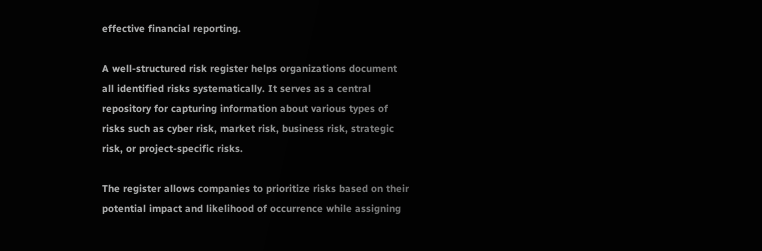effective financial reporting.

A well-structured risk register helps organizations document all identified risks systematically. It serves as a central repository for capturing information about various types of risks such as cyber risk, market risk, business risk, strategic risk, or project-specific risks.

The register allows companies to prioritize risks based on their potential impact and likelihood of occurrence while assigning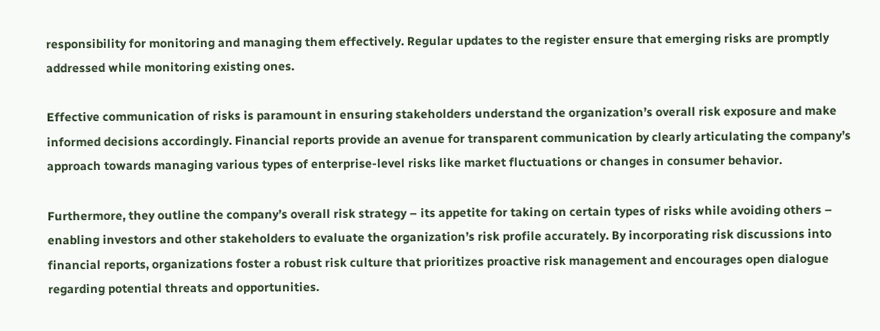responsibility for monitoring and managing them effectively. Regular updates to the register ensure that emerging risks are promptly addressed while monitoring existing ones.

Effective communication of risks is paramount in ensuring stakeholders understand the organization’s overall risk exposure and make informed decisions accordingly. Financial reports provide an avenue for transparent communication by clearly articulating the company’s approach towards managing various types of enterprise-level risks like market fluctuations or changes in consumer behavior.

Furthermore, they outline the company’s overall risk strategy – its appetite for taking on certain types of risks while avoiding others – enabling investors and other stakeholders to evaluate the organization’s risk profile accurately. By incorporating risk discussions into financial reports, organizations foster a robust risk culture that prioritizes proactive risk management and encourages open dialogue regarding potential threats and opportunities.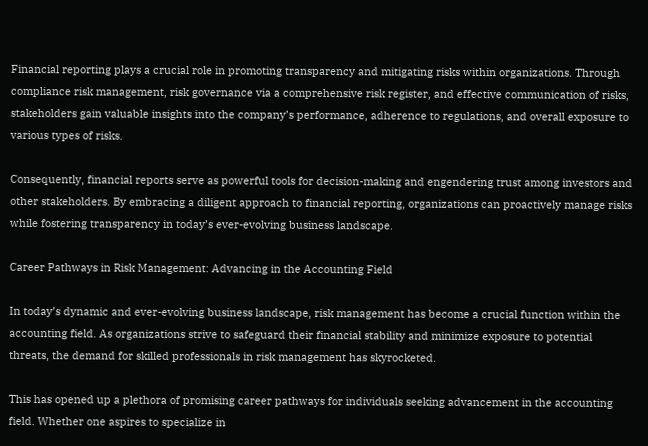Financial reporting plays a crucial role in promoting transparency and mitigating risks within organizations. Through compliance risk management, risk governance via a comprehensive risk register, and effective communication of risks, stakeholders gain valuable insights into the company’s performance, adherence to regulations, and overall exposure to various types of risks.

Consequently, financial reports serve as powerful tools for decision-making and engendering trust among investors and other stakeholders. By embracing a diligent approach to financial reporting, organizations can proactively manage risks while fostering transparency in today’s ever-evolving business landscape.

Career Pathways in Risk Management: Advancing in the Accounting Field

In today’s dynamic and ever-evolving business landscape, risk management has become a crucial function within the accounting field. As organizations strive to safeguard their financial stability and minimize exposure to potential threats, the demand for skilled professionals in risk management has skyrocketed.

This has opened up a plethora of promising career pathways for individuals seeking advancement in the accounting field. Whether one aspires to specialize in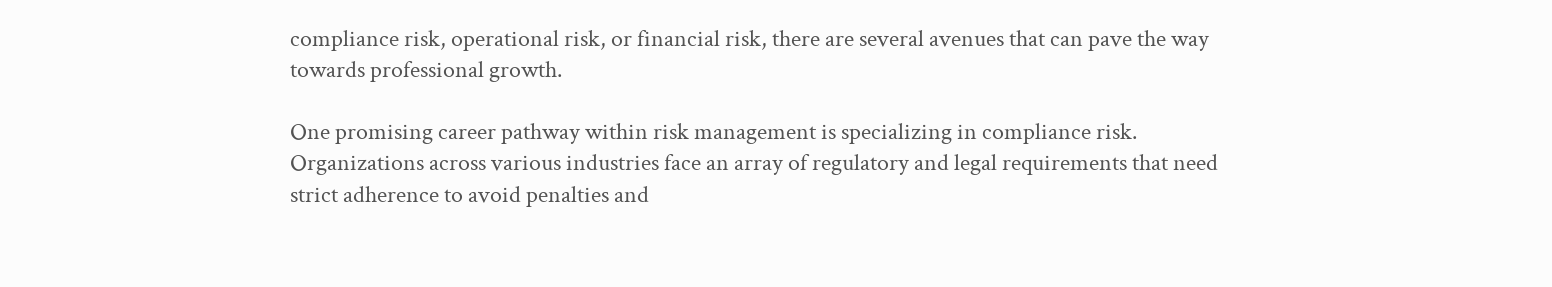compliance risk, operational risk, or financial risk, there are several avenues that can pave the way towards professional growth.

One promising career pathway within risk management is specializing in compliance risk. Organizations across various industries face an array of regulatory and legal requirements that need strict adherence to avoid penalties and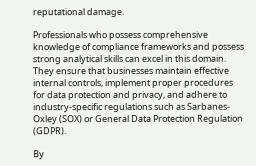reputational damage.

Professionals who possess comprehensive knowledge of compliance frameworks and possess strong analytical skills can excel in this domain. They ensure that businesses maintain effective internal controls, implement proper procedures for data protection and privacy, and adhere to industry-specific regulations such as Sarbanes-Oxley (SOX) or General Data Protection Regulation (GDPR).

By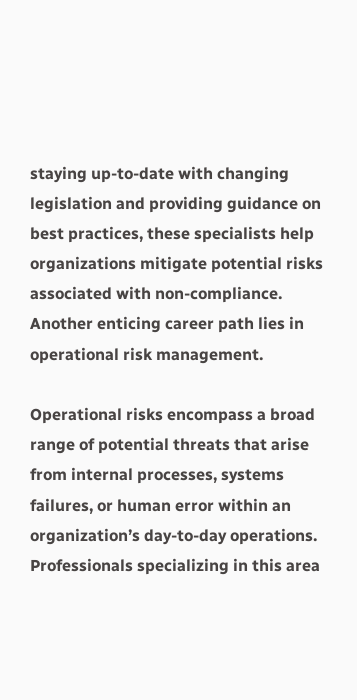staying up-to-date with changing legislation and providing guidance on best practices, these specialists help organizations mitigate potential risks associated with non-compliance. Another enticing career path lies in operational risk management.

Operational risks encompass a broad range of potential threats that arise from internal processes, systems failures, or human error within an organization’s day-to-day operations. Professionals specializing in this area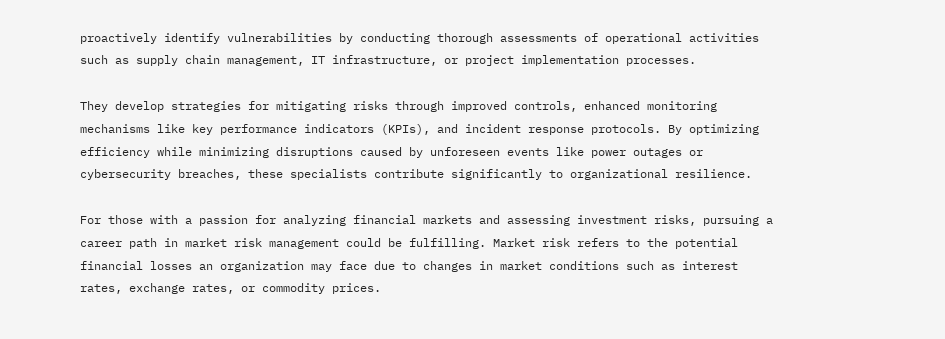proactively identify vulnerabilities by conducting thorough assessments of operational activities such as supply chain management, IT infrastructure, or project implementation processes.

They develop strategies for mitigating risks through improved controls, enhanced monitoring mechanisms like key performance indicators (KPIs), and incident response protocols. By optimizing efficiency while minimizing disruptions caused by unforeseen events like power outages or cybersecurity breaches, these specialists contribute significantly to organizational resilience.

For those with a passion for analyzing financial markets and assessing investment risks, pursuing a career path in market risk management could be fulfilling. Market risk refers to the potential financial losses an organization may face due to changes in market conditions such as interest rates, exchange rates, or commodity prices.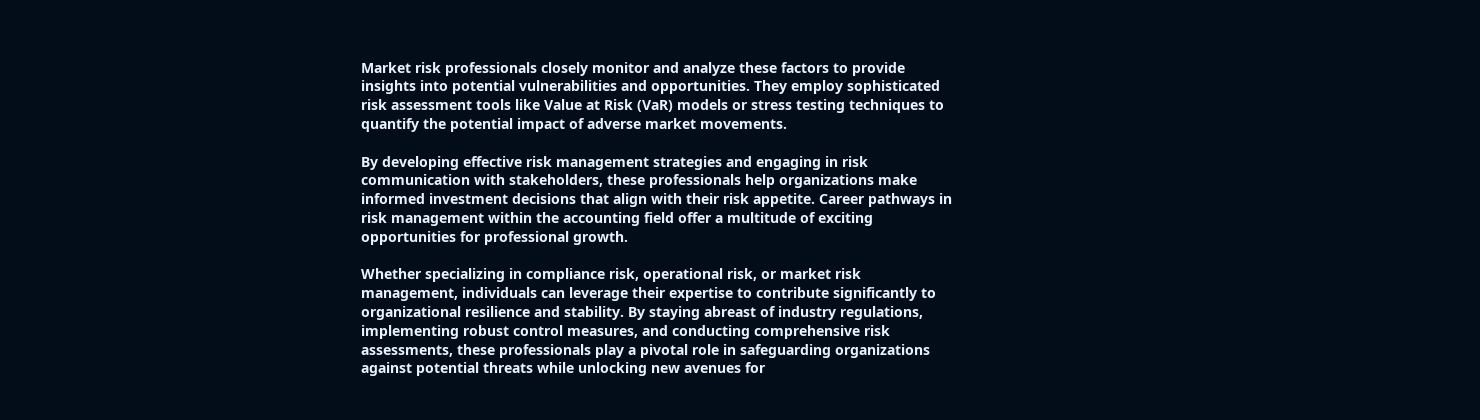Market risk professionals closely monitor and analyze these factors to provide insights into potential vulnerabilities and opportunities. They employ sophisticated risk assessment tools like Value at Risk (VaR) models or stress testing techniques to quantify the potential impact of adverse market movements.

By developing effective risk management strategies and engaging in risk communication with stakeholders, these professionals help organizations make informed investment decisions that align with their risk appetite. Career pathways in risk management within the accounting field offer a multitude of exciting opportunities for professional growth.

Whether specializing in compliance risk, operational risk, or market risk management, individuals can leverage their expertise to contribute significantly to organizational resilience and stability. By staying abreast of industry regulations, implementing robust control measures, and conducting comprehensive risk assessments, these professionals play a pivotal role in safeguarding organizations against potential threats while unlocking new avenues for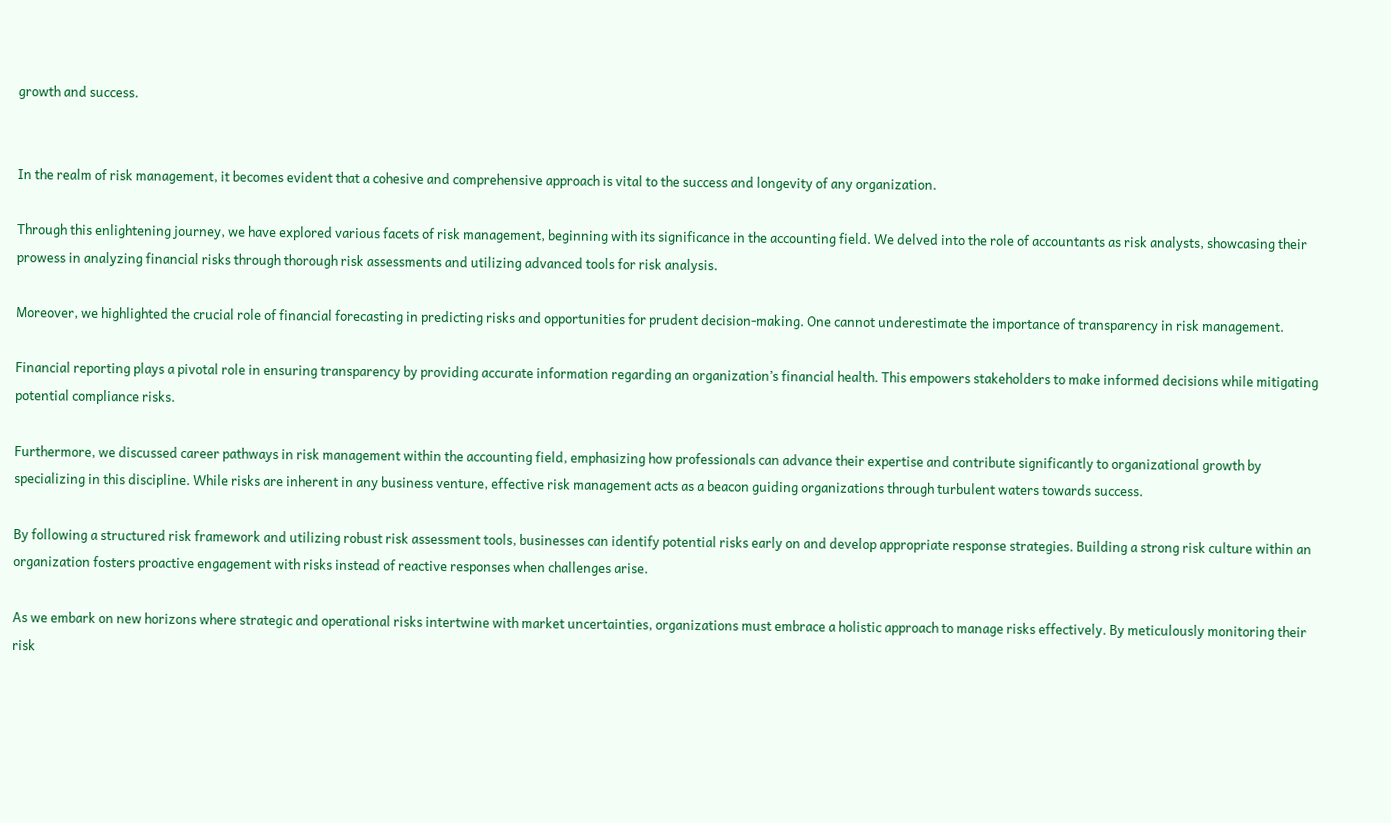growth and success.


In the realm of risk management, it becomes evident that a cohesive and comprehensive approach is vital to the success and longevity of any organization.

Through this enlightening journey, we have explored various facets of risk management, beginning with its significance in the accounting field. We delved into the role of accountants as risk analysts, showcasing their prowess in analyzing financial risks through thorough risk assessments and utilizing advanced tools for risk analysis.

Moreover, we highlighted the crucial role of financial forecasting in predicting risks and opportunities for prudent decision-making. One cannot underestimate the importance of transparency in risk management.

Financial reporting plays a pivotal role in ensuring transparency by providing accurate information regarding an organization’s financial health. This empowers stakeholders to make informed decisions while mitigating potential compliance risks.

Furthermore, we discussed career pathways in risk management within the accounting field, emphasizing how professionals can advance their expertise and contribute significantly to organizational growth by specializing in this discipline. While risks are inherent in any business venture, effective risk management acts as a beacon guiding organizations through turbulent waters towards success.

By following a structured risk framework and utilizing robust risk assessment tools, businesses can identify potential risks early on and develop appropriate response strategies. Building a strong risk culture within an organization fosters proactive engagement with risks instead of reactive responses when challenges arise.

As we embark on new horizons where strategic and operational risks intertwine with market uncertainties, organizations must embrace a holistic approach to manage risks effectively. By meticulously monitoring their risk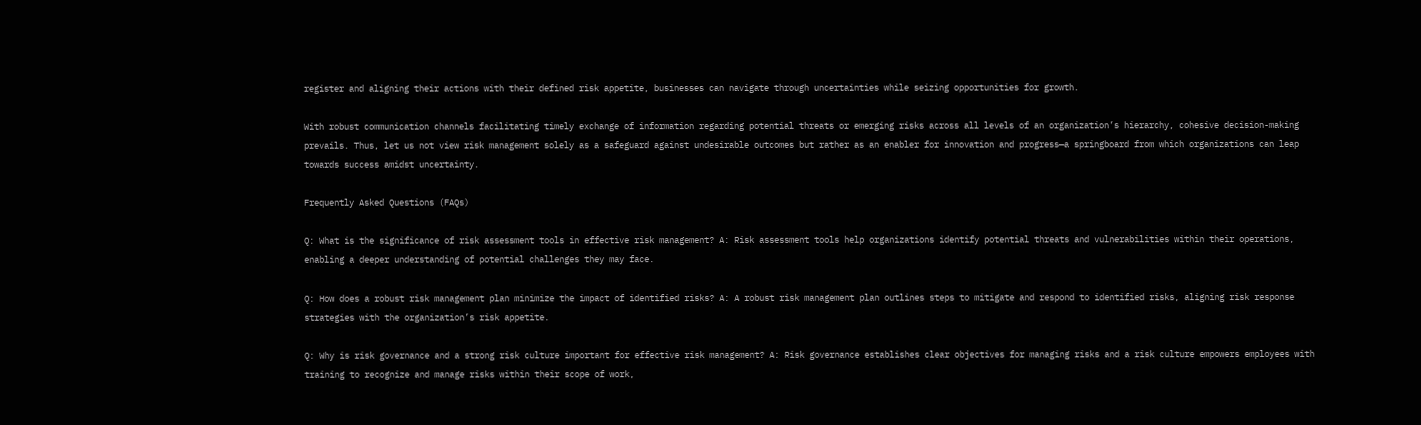register and aligning their actions with their defined risk appetite, businesses can navigate through uncertainties while seizing opportunities for growth.

With robust communication channels facilitating timely exchange of information regarding potential threats or emerging risks across all levels of an organization’s hierarchy, cohesive decision-making prevails. Thus, let us not view risk management solely as a safeguard against undesirable outcomes but rather as an enabler for innovation and progress—a springboard from which organizations can leap towards success amidst uncertainty.

Frequently Asked Questions (FAQs)

Q: What is the significance of risk assessment tools in effective risk management? A: Risk assessment tools help organizations identify potential threats and vulnerabilities within their operations, enabling a deeper understanding of potential challenges they may face.

Q: How does a robust risk management plan minimize the impact of identified risks? A: A robust risk management plan outlines steps to mitigate and respond to identified risks, aligning risk response strategies with the organization’s risk appetite.

Q: Why is risk governance and a strong risk culture important for effective risk management? A: Risk governance establishes clear objectives for managing risks and a risk culture empowers employees with training to recognize and manage risks within their scope of work,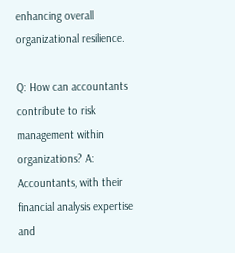enhancing overall organizational resilience.

Q: How can accountants contribute to risk management within organizations? A: Accountants, with their financial analysis expertise and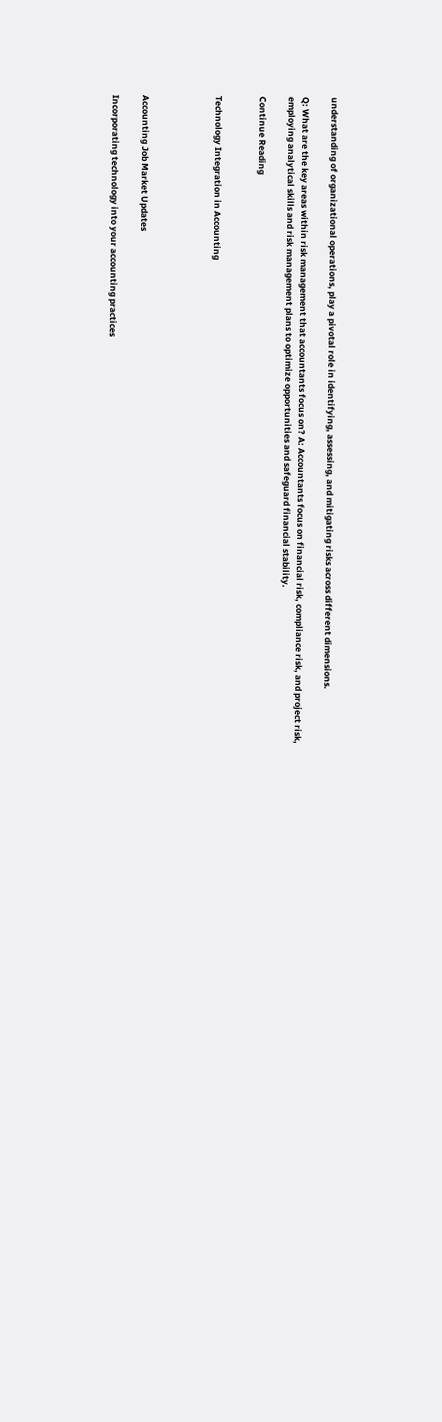understanding of organizational operations, play a pivotal role in identifying, assessing, and mitigating risks across different dimensions.

Q: What are the key areas within risk management that accountants focus on? A: Accountants focus on financial risk, compliance risk, and project risk, employing analytical skills and risk management plans to optimize opportunities and safeguard financial stability.

Continue Reading


Technology Integration in Accounting




Accounting Job Market Updates

Incorporating technology into your accounting practices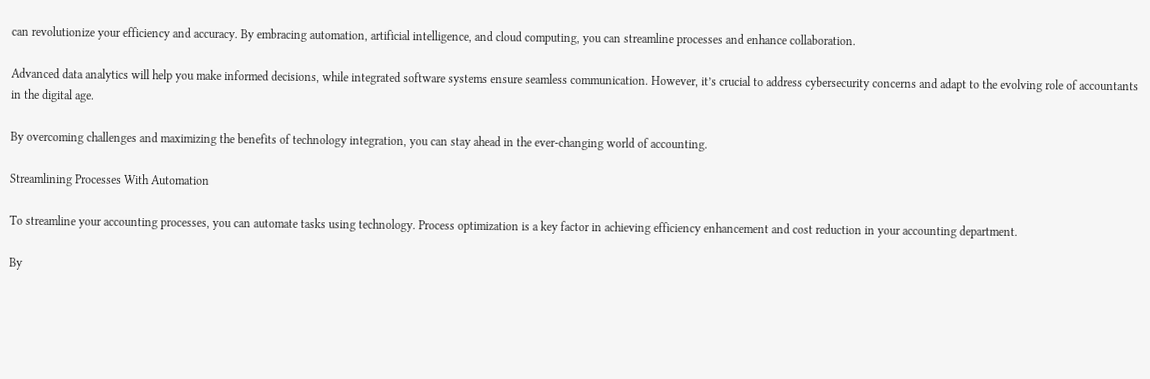can revolutionize your efficiency and accuracy. By embracing automation, artificial intelligence, and cloud computing, you can streamline processes and enhance collaboration.

Advanced data analytics will help you make informed decisions, while integrated software systems ensure seamless communication. However, it’s crucial to address cybersecurity concerns and adapt to the evolving role of accountants in the digital age.

By overcoming challenges and maximizing the benefits of technology integration, you can stay ahead in the ever-changing world of accounting.

Streamlining Processes With Automation

To streamline your accounting processes, you can automate tasks using technology. Process optimization is a key factor in achieving efficiency enhancement and cost reduction in your accounting department.

By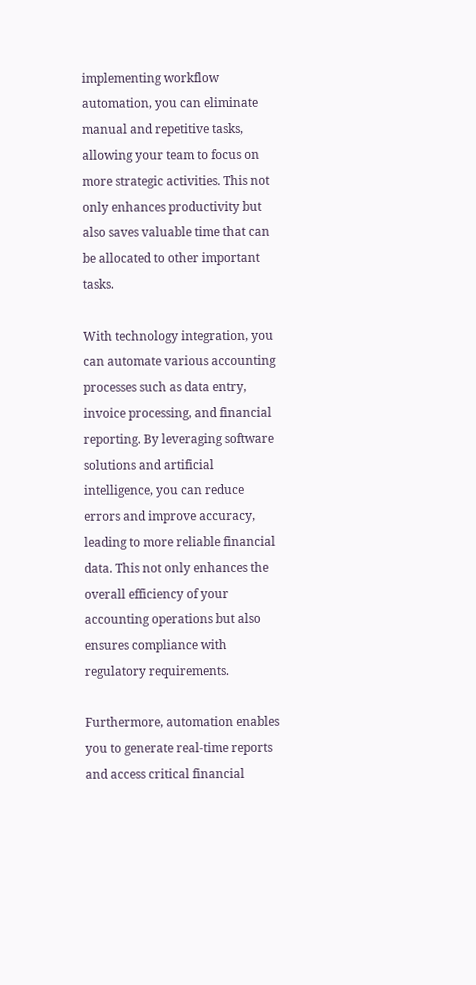implementing workflow automation, you can eliminate manual and repetitive tasks, allowing your team to focus on more strategic activities. This not only enhances productivity but also saves valuable time that can be allocated to other important tasks.

With technology integration, you can automate various accounting processes such as data entry, invoice processing, and financial reporting. By leveraging software solutions and artificial intelligence, you can reduce errors and improve accuracy, leading to more reliable financial data. This not only enhances the overall efficiency of your accounting operations but also ensures compliance with regulatory requirements.

Furthermore, automation enables you to generate real-time reports and access critical financial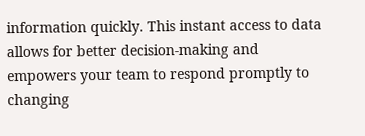information quickly. This instant access to data allows for better decision-making and empowers your team to respond promptly to changing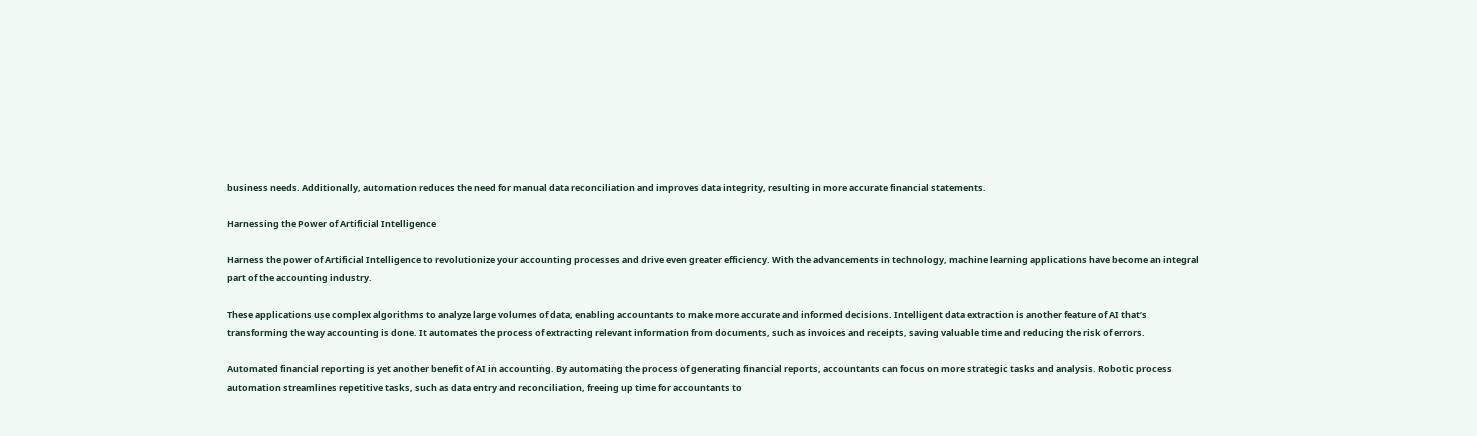business needs. Additionally, automation reduces the need for manual data reconciliation and improves data integrity, resulting in more accurate financial statements.

Harnessing the Power of Artificial Intelligence

Harness the power of Artificial Intelligence to revolutionize your accounting processes and drive even greater efficiency. With the advancements in technology, machine learning applications have become an integral part of the accounting industry.

These applications use complex algorithms to analyze large volumes of data, enabling accountants to make more accurate and informed decisions. Intelligent data extraction is another feature of AI that’s transforming the way accounting is done. It automates the process of extracting relevant information from documents, such as invoices and receipts, saving valuable time and reducing the risk of errors.

Automated financial reporting is yet another benefit of AI in accounting. By automating the process of generating financial reports, accountants can focus on more strategic tasks and analysis. Robotic process automation streamlines repetitive tasks, such as data entry and reconciliation, freeing up time for accountants to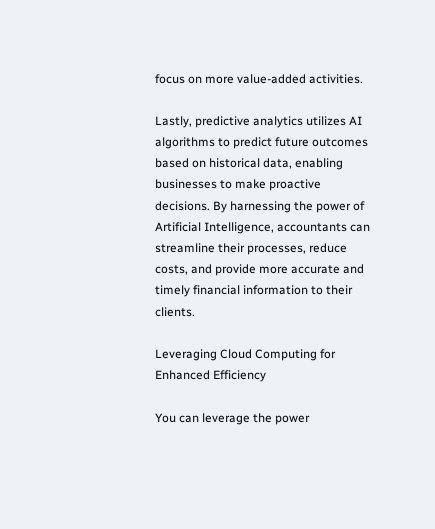focus on more value-added activities.

Lastly, predictive analytics utilizes AI algorithms to predict future outcomes based on historical data, enabling businesses to make proactive decisions. By harnessing the power of Artificial Intelligence, accountants can streamline their processes, reduce costs, and provide more accurate and timely financial information to their clients.

Leveraging Cloud Computing for Enhanced Efficiency

You can leverage the power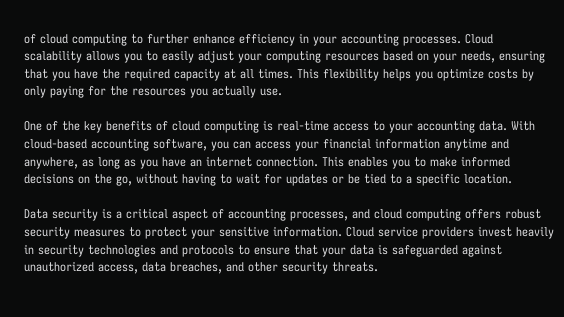of cloud computing to further enhance efficiency in your accounting processes. Cloud scalability allows you to easily adjust your computing resources based on your needs, ensuring that you have the required capacity at all times. This flexibility helps you optimize costs by only paying for the resources you actually use.

One of the key benefits of cloud computing is real-time access to your accounting data. With cloud-based accounting software, you can access your financial information anytime and anywhere, as long as you have an internet connection. This enables you to make informed decisions on the go, without having to wait for updates or be tied to a specific location.

Data security is a critical aspect of accounting processes, and cloud computing offers robust security measures to protect your sensitive information. Cloud service providers invest heavily in security technologies and protocols to ensure that your data is safeguarded against unauthorized access, data breaches, and other security threats.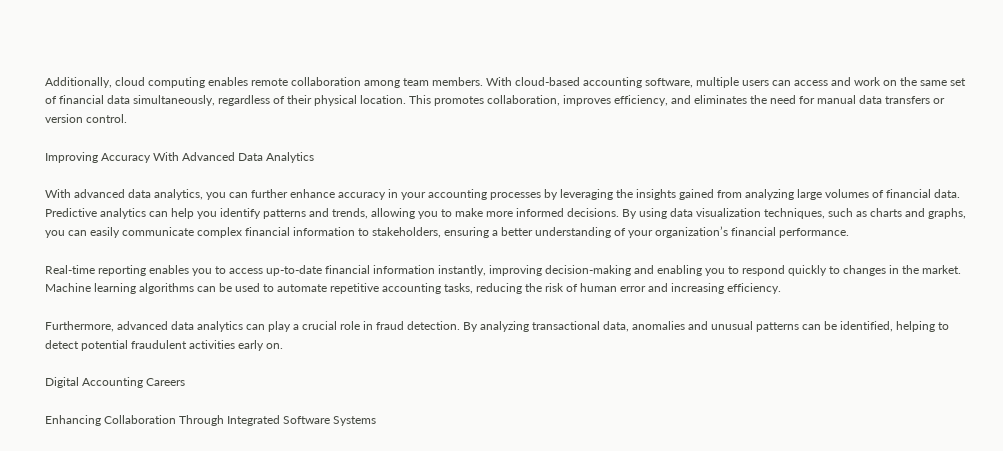Additionally, cloud computing enables remote collaboration among team members. With cloud-based accounting software, multiple users can access and work on the same set of financial data simultaneously, regardless of their physical location. This promotes collaboration, improves efficiency, and eliminates the need for manual data transfers or version control.

Improving Accuracy With Advanced Data Analytics

With advanced data analytics, you can further enhance accuracy in your accounting processes by leveraging the insights gained from analyzing large volumes of financial data. Predictive analytics can help you identify patterns and trends, allowing you to make more informed decisions. By using data visualization techniques, such as charts and graphs, you can easily communicate complex financial information to stakeholders, ensuring a better understanding of your organization’s financial performance.

Real-time reporting enables you to access up-to-date financial information instantly, improving decision-making and enabling you to respond quickly to changes in the market. Machine learning algorithms can be used to automate repetitive accounting tasks, reducing the risk of human error and increasing efficiency.

Furthermore, advanced data analytics can play a crucial role in fraud detection. By analyzing transactional data, anomalies and unusual patterns can be identified, helping to detect potential fraudulent activities early on.

Digital Accounting Careers

Enhancing Collaboration Through Integrated Software Systems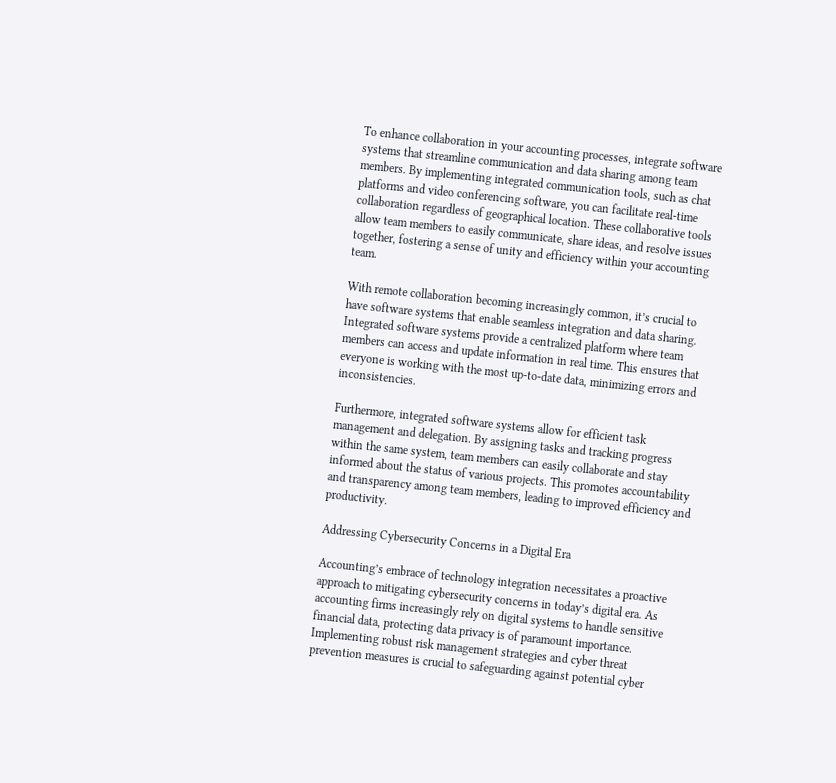To enhance collaboration in your accounting processes, integrate software systems that streamline communication and data sharing among team members. By implementing integrated communication tools, such as chat platforms and video conferencing software, you can facilitate real-time collaboration regardless of geographical location. These collaborative tools allow team members to easily communicate, share ideas, and resolve issues together, fostering a sense of unity and efficiency within your accounting team.

With remote collaboration becoming increasingly common, it’s crucial to have software systems that enable seamless integration and data sharing. Integrated software systems provide a centralized platform where team members can access and update information in real time. This ensures that everyone is working with the most up-to-date data, minimizing errors and inconsistencies.

Furthermore, integrated software systems allow for efficient task management and delegation. By assigning tasks and tracking progress within the same system, team members can easily collaborate and stay informed about the status of various projects. This promotes accountability and transparency among team members, leading to improved efficiency and productivity.

Addressing Cybersecurity Concerns in a Digital Era

Accounting’s embrace of technology integration necessitates a proactive approach to mitigating cybersecurity concerns in today’s digital era. As accounting firms increasingly rely on digital systems to handle sensitive financial data, protecting data privacy is of paramount importance. Implementing robust risk management strategies and cyber threat prevention measures is crucial to safeguarding against potential cyber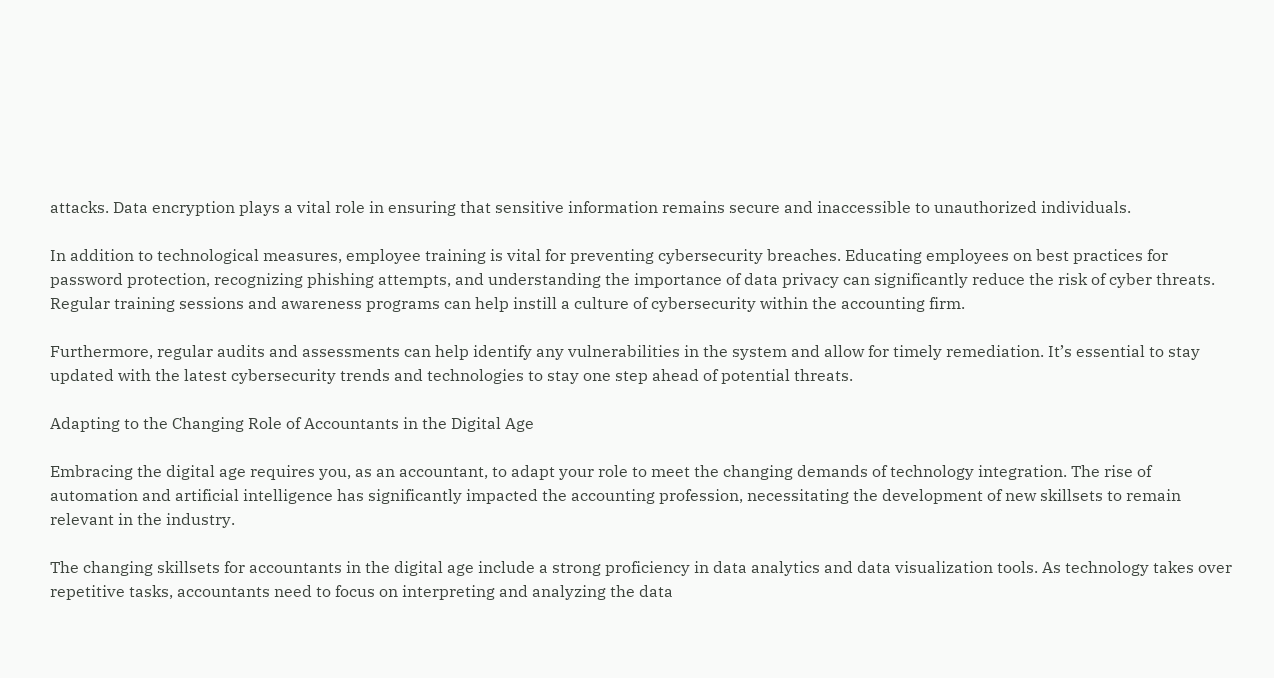attacks. Data encryption plays a vital role in ensuring that sensitive information remains secure and inaccessible to unauthorized individuals.

In addition to technological measures, employee training is vital for preventing cybersecurity breaches. Educating employees on best practices for password protection, recognizing phishing attempts, and understanding the importance of data privacy can significantly reduce the risk of cyber threats. Regular training sessions and awareness programs can help instill a culture of cybersecurity within the accounting firm.

Furthermore, regular audits and assessments can help identify any vulnerabilities in the system and allow for timely remediation. It’s essential to stay updated with the latest cybersecurity trends and technologies to stay one step ahead of potential threats.

Adapting to the Changing Role of Accountants in the Digital Age

Embracing the digital age requires you, as an accountant, to adapt your role to meet the changing demands of technology integration. The rise of automation and artificial intelligence has significantly impacted the accounting profession, necessitating the development of new skillsets to remain relevant in the industry.

The changing skillsets for accountants in the digital age include a strong proficiency in data analytics and data visualization tools. As technology takes over repetitive tasks, accountants need to focus on interpreting and analyzing the data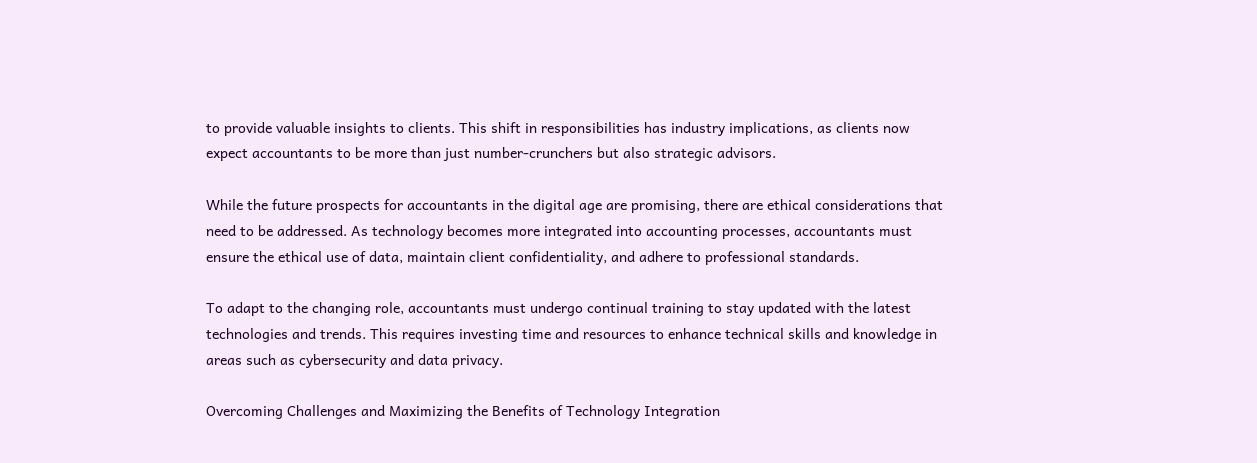to provide valuable insights to clients. This shift in responsibilities has industry implications, as clients now expect accountants to be more than just number-crunchers but also strategic advisors.

While the future prospects for accountants in the digital age are promising, there are ethical considerations that need to be addressed. As technology becomes more integrated into accounting processes, accountants must ensure the ethical use of data, maintain client confidentiality, and adhere to professional standards.

To adapt to the changing role, accountants must undergo continual training to stay updated with the latest technologies and trends. This requires investing time and resources to enhance technical skills and knowledge in areas such as cybersecurity and data privacy.

Overcoming Challenges and Maximizing the Benefits of Technology Integration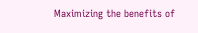Maximizing the benefits of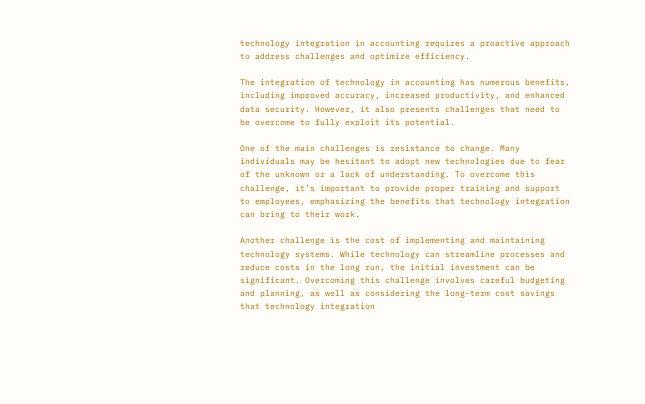technology integration in accounting requires a proactive approach to address challenges and optimize efficiency.

The integration of technology in accounting has numerous benefits, including improved accuracy, increased productivity, and enhanced data security. However, it also presents challenges that need to be overcome to fully exploit its potential.

One of the main challenges is resistance to change. Many individuals may be hesitant to adopt new technologies due to fear of the unknown or a lack of understanding. To overcome this challenge, it’s important to provide proper training and support to employees, emphasizing the benefits that technology integration can bring to their work.

Another challenge is the cost of implementing and maintaining technology systems. While technology can streamline processes and reduce costs in the long run, the initial investment can be significant. Overcoming this challenge involves careful budgeting and planning, as well as considering the long-term cost savings that technology integration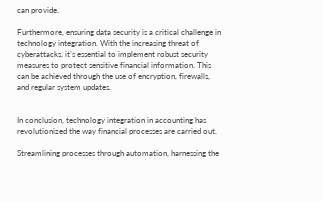can provide.

Furthermore, ensuring data security is a critical challenge in technology integration. With the increasing threat of cyberattacks, it’s essential to implement robust security measures to protect sensitive financial information. This can be achieved through the use of encryption, firewalls, and regular system updates.


In conclusion, technology integration in accounting has revolutionized the way financial processes are carried out.

Streamlining processes through automation, harnessing the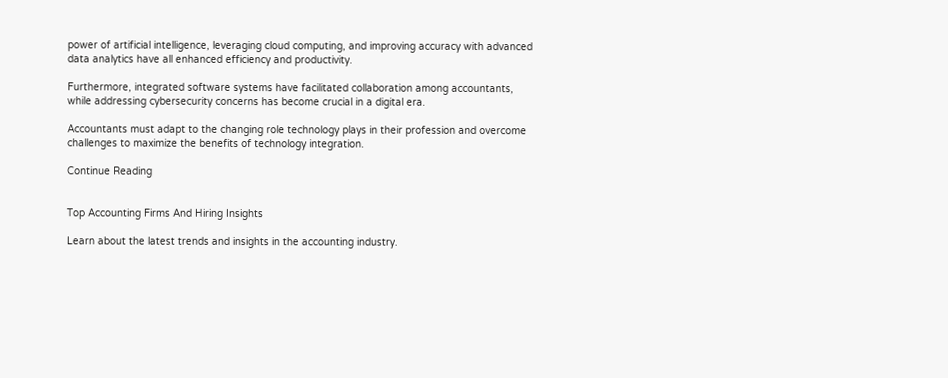power of artificial intelligence, leveraging cloud computing, and improving accuracy with advanced data analytics have all enhanced efficiency and productivity.

Furthermore, integrated software systems have facilitated collaboration among accountants, while addressing cybersecurity concerns has become crucial in a digital era.

Accountants must adapt to the changing role technology plays in their profession and overcome challenges to maximize the benefits of technology integration.

Continue Reading


Top Accounting Firms And Hiring Insights

Learn about the latest trends and insights in the accounting industry.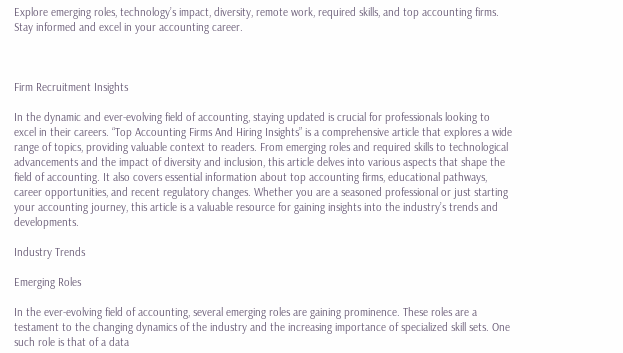Explore emerging roles, technology’s impact, diversity, remote work, required skills, and top accounting firms. Stay informed and excel in your accounting career.



Firm Recruitment Insights

In the dynamic and ever-evolving field of accounting, staying updated is crucial for professionals looking to excel in their careers. “Top Accounting Firms And Hiring Insights” is a comprehensive article that explores a wide range of topics, providing valuable context to readers. From emerging roles and required skills to technological advancements and the impact of diversity and inclusion, this article delves into various aspects that shape the field of accounting. It also covers essential information about top accounting firms, educational pathways, career opportunities, and recent regulatory changes. Whether you are a seasoned professional or just starting your accounting journey, this article is a valuable resource for gaining insights into the industry’s trends and developments.

Industry Trends

Emerging Roles

In the ever-evolving field of accounting, several emerging roles are gaining prominence. These roles are a testament to the changing dynamics of the industry and the increasing importance of specialized skill sets. One such role is that of a data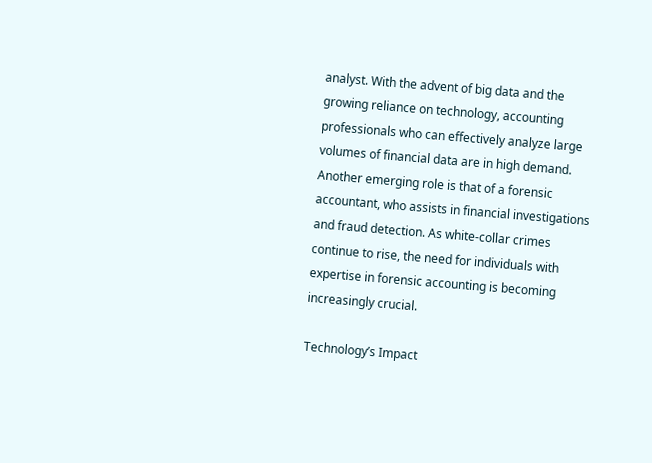analyst. With the advent of big data and the growing reliance on technology, accounting professionals who can effectively analyze large volumes of financial data are in high demand. Another emerging role is that of a forensic accountant, who assists in financial investigations and fraud detection. As white-collar crimes continue to rise, the need for individuals with expertise in forensic accounting is becoming increasingly crucial.

Technology’s Impact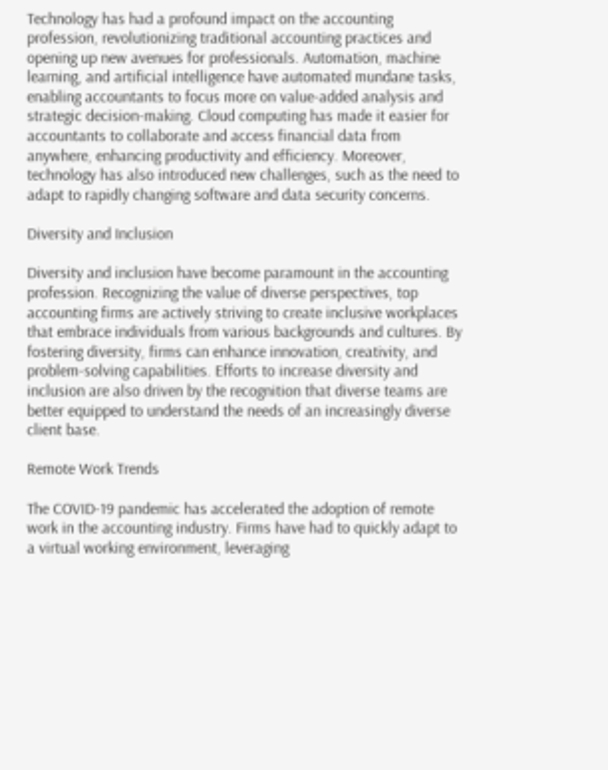Technology has had a profound impact on the accounting profession, revolutionizing traditional accounting practices and opening up new avenues for professionals. Automation, machine learning, and artificial intelligence have automated mundane tasks, enabling accountants to focus more on value-added analysis and strategic decision-making. Cloud computing has made it easier for accountants to collaborate and access financial data from anywhere, enhancing productivity and efficiency. Moreover, technology has also introduced new challenges, such as the need to adapt to rapidly changing software and data security concerns.

Diversity and Inclusion

Diversity and inclusion have become paramount in the accounting profession. Recognizing the value of diverse perspectives, top accounting firms are actively striving to create inclusive workplaces that embrace individuals from various backgrounds and cultures. By fostering diversity, firms can enhance innovation, creativity, and problem-solving capabilities. Efforts to increase diversity and inclusion are also driven by the recognition that diverse teams are better equipped to understand the needs of an increasingly diverse client base.

Remote Work Trends

The COVID-19 pandemic has accelerated the adoption of remote work in the accounting industry. Firms have had to quickly adapt to a virtual working environment, leveraging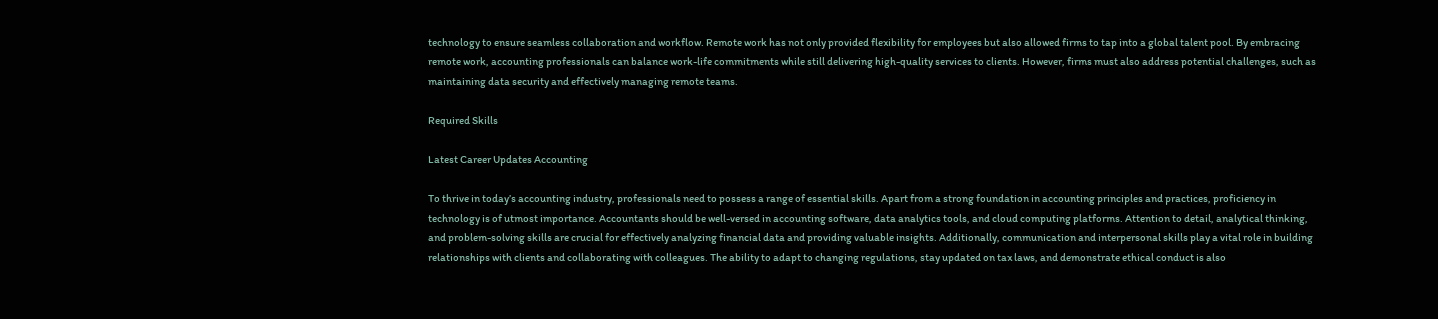technology to ensure seamless collaboration and workflow. Remote work has not only provided flexibility for employees but also allowed firms to tap into a global talent pool. By embracing remote work, accounting professionals can balance work-life commitments while still delivering high-quality services to clients. However, firms must also address potential challenges, such as maintaining data security and effectively managing remote teams.

Required Skills

Latest Career Updates Accounting

To thrive in today’s accounting industry, professionals need to possess a range of essential skills. Apart from a strong foundation in accounting principles and practices, proficiency in technology is of utmost importance. Accountants should be well-versed in accounting software, data analytics tools, and cloud computing platforms. Attention to detail, analytical thinking, and problem-solving skills are crucial for effectively analyzing financial data and providing valuable insights. Additionally, communication and interpersonal skills play a vital role in building relationships with clients and collaborating with colleagues. The ability to adapt to changing regulations, stay updated on tax laws, and demonstrate ethical conduct is also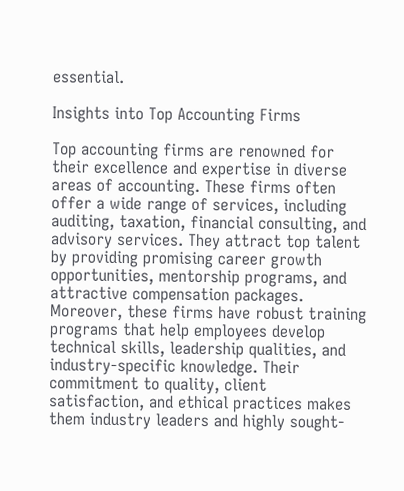essential.

Insights into Top Accounting Firms

Top accounting firms are renowned for their excellence and expertise in diverse areas of accounting. These firms often offer a wide range of services, including auditing, taxation, financial consulting, and advisory services. They attract top talent by providing promising career growth opportunities, mentorship programs, and attractive compensation packages. Moreover, these firms have robust training programs that help employees develop technical skills, leadership qualities, and industry-specific knowledge. Their commitment to quality, client satisfaction, and ethical practices makes them industry leaders and highly sought-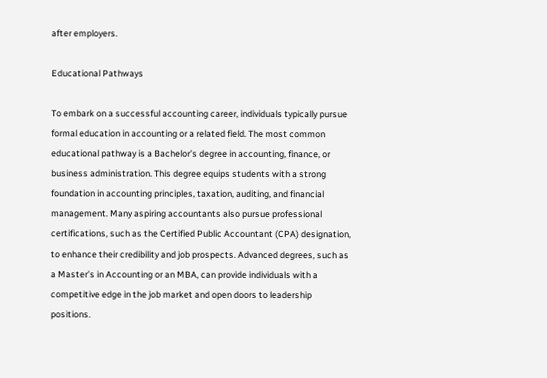after employers.

Educational Pathways

To embark on a successful accounting career, individuals typically pursue formal education in accounting or a related field. The most common educational pathway is a Bachelor’s degree in accounting, finance, or business administration. This degree equips students with a strong foundation in accounting principles, taxation, auditing, and financial management. Many aspiring accountants also pursue professional certifications, such as the Certified Public Accountant (CPA) designation, to enhance their credibility and job prospects. Advanced degrees, such as a Master’s in Accounting or an MBA, can provide individuals with a competitive edge in the job market and open doors to leadership positions.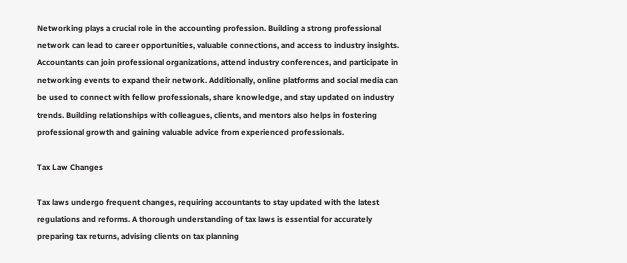Networking plays a crucial role in the accounting profession. Building a strong professional network can lead to career opportunities, valuable connections, and access to industry insights. Accountants can join professional organizations, attend industry conferences, and participate in networking events to expand their network. Additionally, online platforms and social media can be used to connect with fellow professionals, share knowledge, and stay updated on industry trends. Building relationships with colleagues, clients, and mentors also helps in fostering professional growth and gaining valuable advice from experienced professionals.

Tax Law Changes

Tax laws undergo frequent changes, requiring accountants to stay updated with the latest regulations and reforms. A thorough understanding of tax laws is essential for accurately preparing tax returns, advising clients on tax planning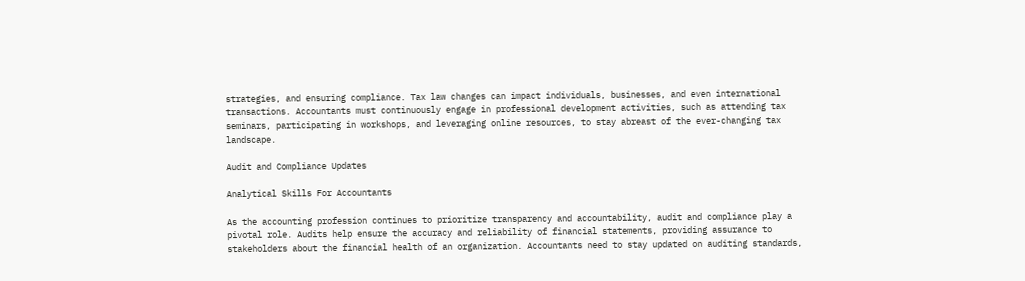strategies, and ensuring compliance. Tax law changes can impact individuals, businesses, and even international transactions. Accountants must continuously engage in professional development activities, such as attending tax seminars, participating in workshops, and leveraging online resources, to stay abreast of the ever-changing tax landscape.

Audit and Compliance Updates

Analytical Skills For Accountants

As the accounting profession continues to prioritize transparency and accountability, audit and compliance play a pivotal role. Audits help ensure the accuracy and reliability of financial statements, providing assurance to stakeholders about the financial health of an organization. Accountants need to stay updated on auditing standards,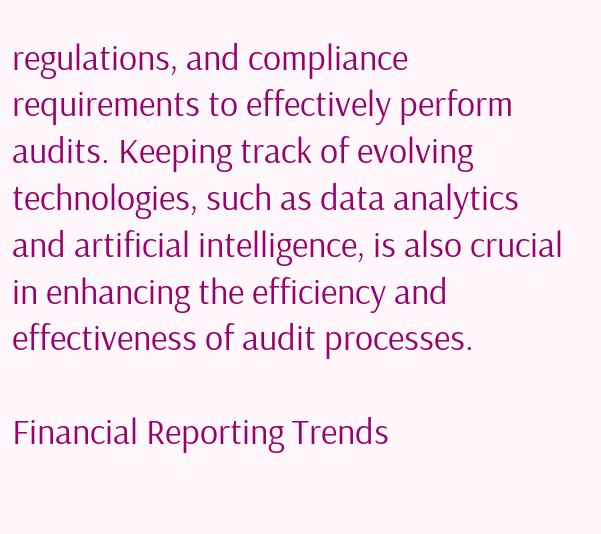regulations, and compliance requirements to effectively perform audits. Keeping track of evolving technologies, such as data analytics and artificial intelligence, is also crucial in enhancing the efficiency and effectiveness of audit processes.

Financial Reporting Trends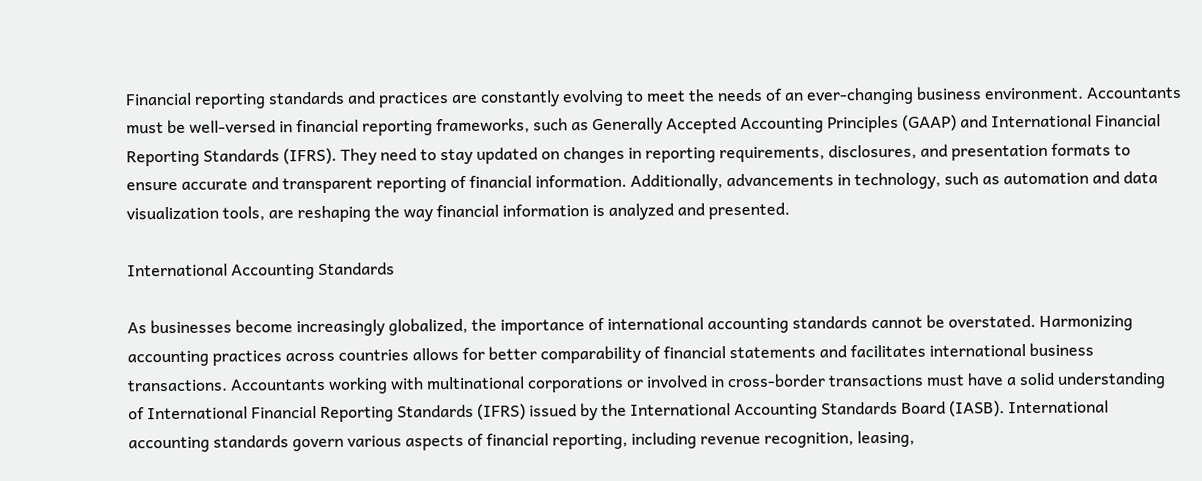Financial reporting standards and practices are constantly evolving to meet the needs of an ever-changing business environment. Accountants must be well-versed in financial reporting frameworks, such as Generally Accepted Accounting Principles (GAAP) and International Financial Reporting Standards (IFRS). They need to stay updated on changes in reporting requirements, disclosures, and presentation formats to ensure accurate and transparent reporting of financial information. Additionally, advancements in technology, such as automation and data visualization tools, are reshaping the way financial information is analyzed and presented.

International Accounting Standards

As businesses become increasingly globalized, the importance of international accounting standards cannot be overstated. Harmonizing accounting practices across countries allows for better comparability of financial statements and facilitates international business transactions. Accountants working with multinational corporations or involved in cross-border transactions must have a solid understanding of International Financial Reporting Standards (IFRS) issued by the International Accounting Standards Board (IASB). International accounting standards govern various aspects of financial reporting, including revenue recognition, leasing,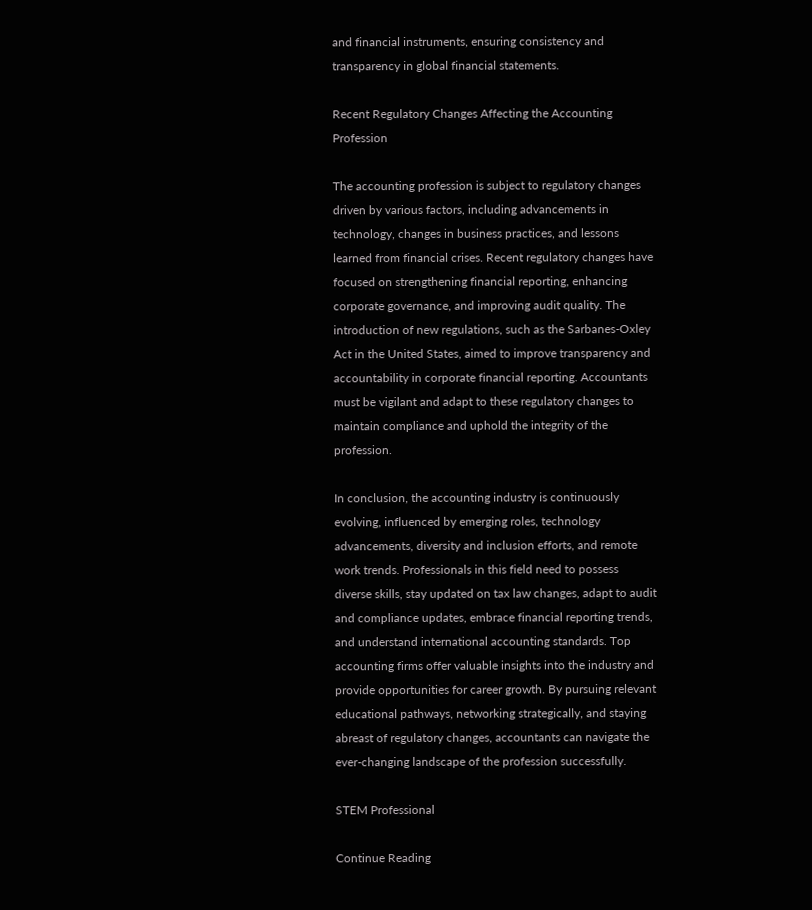and financial instruments, ensuring consistency and transparency in global financial statements.

Recent Regulatory Changes Affecting the Accounting Profession

The accounting profession is subject to regulatory changes driven by various factors, including advancements in technology, changes in business practices, and lessons learned from financial crises. Recent regulatory changes have focused on strengthening financial reporting, enhancing corporate governance, and improving audit quality. The introduction of new regulations, such as the Sarbanes-Oxley Act in the United States, aimed to improve transparency and accountability in corporate financial reporting. Accountants must be vigilant and adapt to these regulatory changes to maintain compliance and uphold the integrity of the profession.

In conclusion, the accounting industry is continuously evolving, influenced by emerging roles, technology advancements, diversity and inclusion efforts, and remote work trends. Professionals in this field need to possess diverse skills, stay updated on tax law changes, adapt to audit and compliance updates, embrace financial reporting trends, and understand international accounting standards. Top accounting firms offer valuable insights into the industry and provide opportunities for career growth. By pursuing relevant educational pathways, networking strategically, and staying abreast of regulatory changes, accountants can navigate the ever-changing landscape of the profession successfully.

STEM Professional

Continue Reading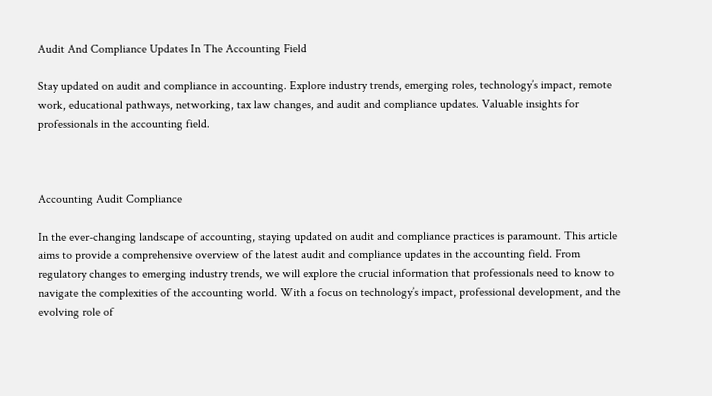Audit And Compliance Updates In The Accounting Field

Stay updated on audit and compliance in accounting. Explore industry trends, emerging roles, technology’s impact, remote work, educational pathways, networking, tax law changes, and audit and compliance updates. Valuable insights for professionals in the accounting field.



Accounting Audit Compliance

In the ever-changing landscape of accounting, staying updated on audit and compliance practices is paramount. This article aims to provide a comprehensive overview of the latest audit and compliance updates in the accounting field. From regulatory changes to emerging industry trends, we will explore the crucial information that professionals need to know to navigate the complexities of the accounting world. With a focus on technology’s impact, professional development, and the evolving role of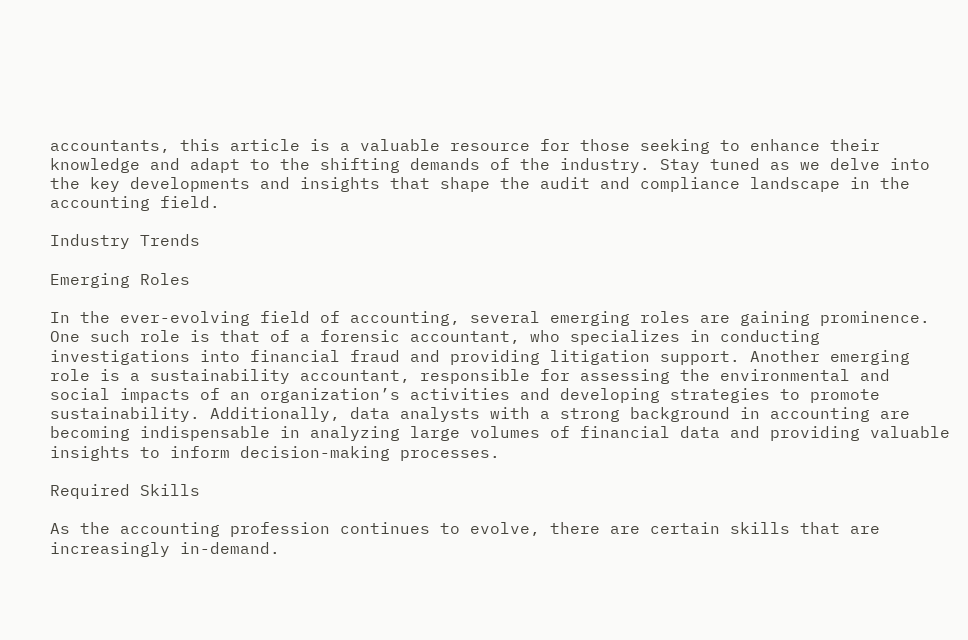accountants, this article is a valuable resource for those seeking to enhance their knowledge and adapt to the shifting demands of the industry. Stay tuned as we delve into the key developments and insights that shape the audit and compliance landscape in the accounting field.

Industry Trends

Emerging Roles

In the ever-evolving field of accounting, several emerging roles are gaining prominence. One such role is that of a forensic accountant, who specializes in conducting investigations into financial fraud and providing litigation support. Another emerging role is a sustainability accountant, responsible for assessing the environmental and social impacts of an organization’s activities and developing strategies to promote sustainability. Additionally, data analysts with a strong background in accounting are becoming indispensable in analyzing large volumes of financial data and providing valuable insights to inform decision-making processes.

Required Skills

As the accounting profession continues to evolve, there are certain skills that are increasingly in-demand.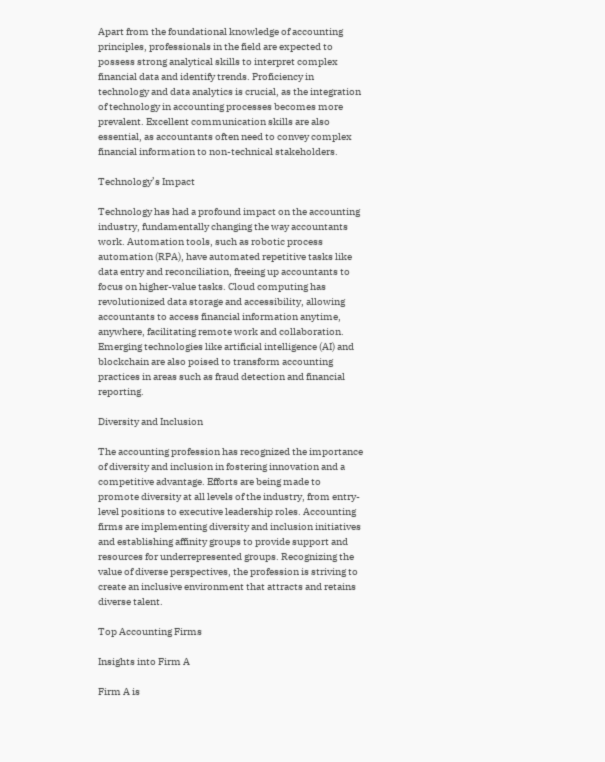Apart from the foundational knowledge of accounting principles, professionals in the field are expected to possess strong analytical skills to interpret complex financial data and identify trends. Proficiency in technology and data analytics is crucial, as the integration of technology in accounting processes becomes more prevalent. Excellent communication skills are also essential, as accountants often need to convey complex financial information to non-technical stakeholders.

Technology’s Impact

Technology has had a profound impact on the accounting industry, fundamentally changing the way accountants work. Automation tools, such as robotic process automation (RPA), have automated repetitive tasks like data entry and reconciliation, freeing up accountants to focus on higher-value tasks. Cloud computing has revolutionized data storage and accessibility, allowing accountants to access financial information anytime, anywhere, facilitating remote work and collaboration. Emerging technologies like artificial intelligence (AI) and blockchain are also poised to transform accounting practices in areas such as fraud detection and financial reporting.

Diversity and Inclusion

The accounting profession has recognized the importance of diversity and inclusion in fostering innovation and a competitive advantage. Efforts are being made to promote diversity at all levels of the industry, from entry-level positions to executive leadership roles. Accounting firms are implementing diversity and inclusion initiatives and establishing affinity groups to provide support and resources for underrepresented groups. Recognizing the value of diverse perspectives, the profession is striving to create an inclusive environment that attracts and retains diverse talent.

Top Accounting Firms

Insights into Firm A

Firm A is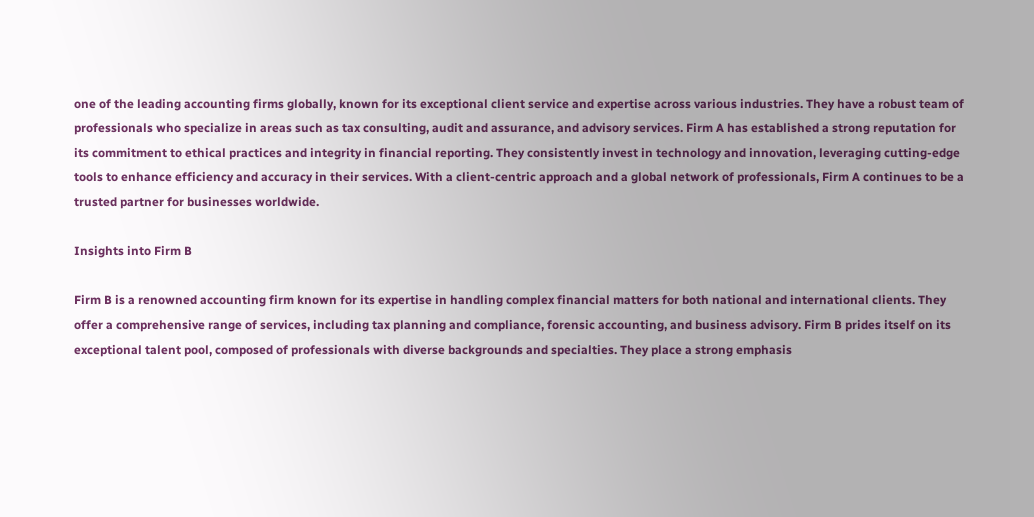one of the leading accounting firms globally, known for its exceptional client service and expertise across various industries. They have a robust team of professionals who specialize in areas such as tax consulting, audit and assurance, and advisory services. Firm A has established a strong reputation for its commitment to ethical practices and integrity in financial reporting. They consistently invest in technology and innovation, leveraging cutting-edge tools to enhance efficiency and accuracy in their services. With a client-centric approach and a global network of professionals, Firm A continues to be a trusted partner for businesses worldwide.

Insights into Firm B

Firm B is a renowned accounting firm known for its expertise in handling complex financial matters for both national and international clients. They offer a comprehensive range of services, including tax planning and compliance, forensic accounting, and business advisory. Firm B prides itself on its exceptional talent pool, composed of professionals with diverse backgrounds and specialties. They place a strong emphasis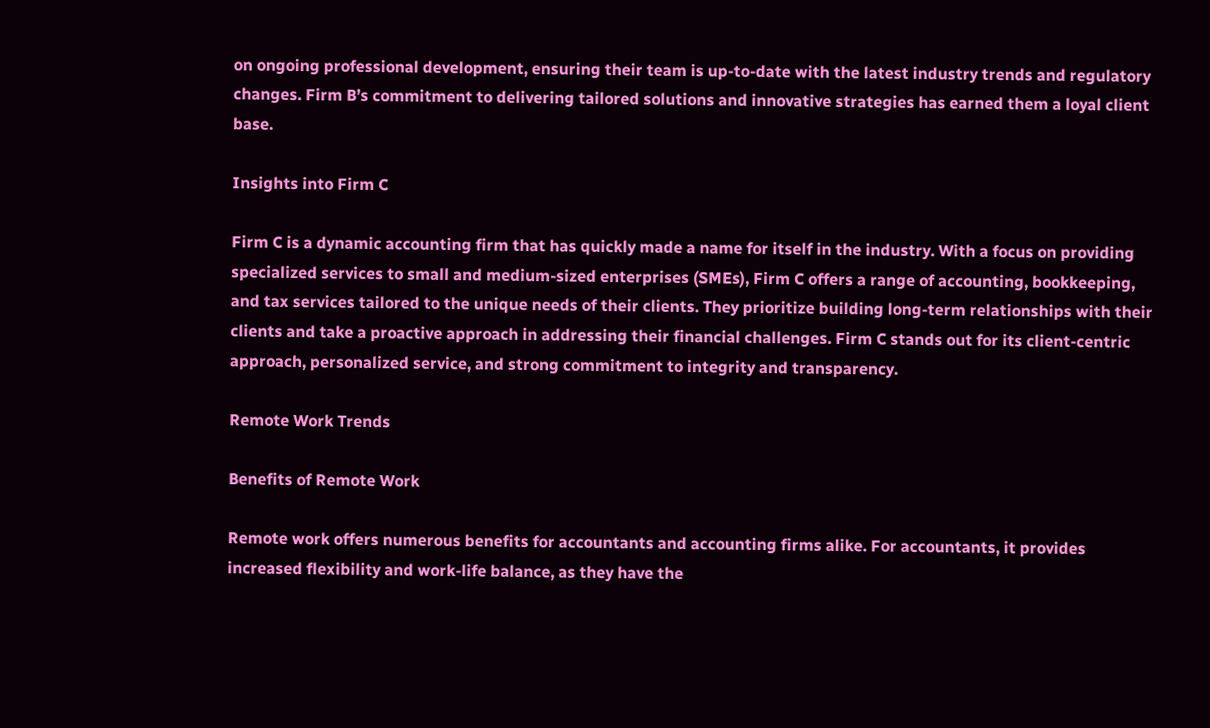on ongoing professional development, ensuring their team is up-to-date with the latest industry trends and regulatory changes. Firm B’s commitment to delivering tailored solutions and innovative strategies has earned them a loyal client base.

Insights into Firm C

Firm C is a dynamic accounting firm that has quickly made a name for itself in the industry. With a focus on providing specialized services to small and medium-sized enterprises (SMEs), Firm C offers a range of accounting, bookkeeping, and tax services tailored to the unique needs of their clients. They prioritize building long-term relationships with their clients and take a proactive approach in addressing their financial challenges. Firm C stands out for its client-centric approach, personalized service, and strong commitment to integrity and transparency.

Remote Work Trends

Benefits of Remote Work

Remote work offers numerous benefits for accountants and accounting firms alike. For accountants, it provides increased flexibility and work-life balance, as they have the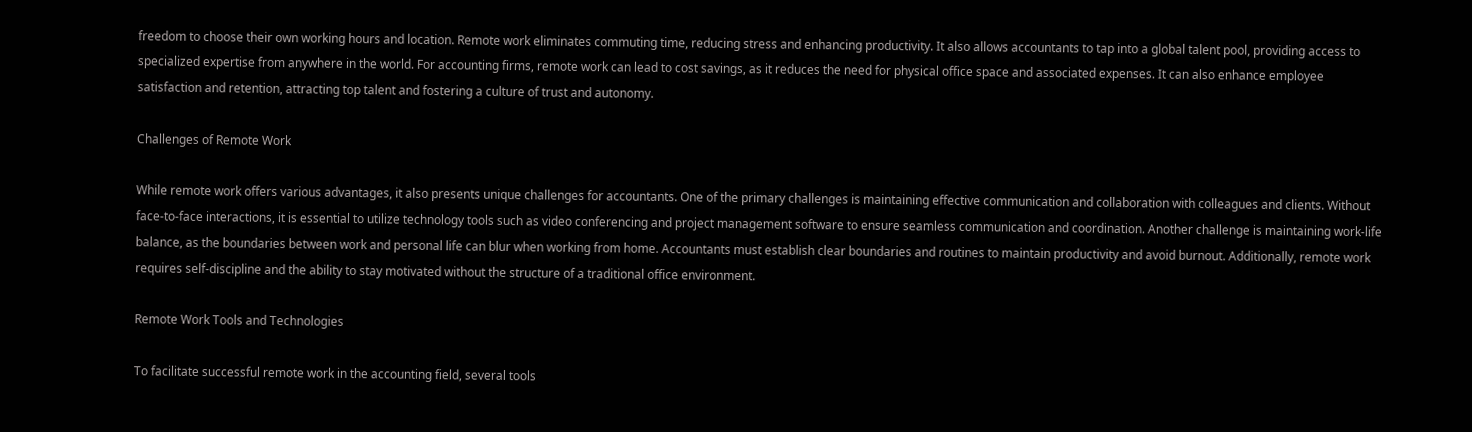freedom to choose their own working hours and location. Remote work eliminates commuting time, reducing stress and enhancing productivity. It also allows accountants to tap into a global talent pool, providing access to specialized expertise from anywhere in the world. For accounting firms, remote work can lead to cost savings, as it reduces the need for physical office space and associated expenses. It can also enhance employee satisfaction and retention, attracting top talent and fostering a culture of trust and autonomy.

Challenges of Remote Work

While remote work offers various advantages, it also presents unique challenges for accountants. One of the primary challenges is maintaining effective communication and collaboration with colleagues and clients. Without face-to-face interactions, it is essential to utilize technology tools such as video conferencing and project management software to ensure seamless communication and coordination. Another challenge is maintaining work-life balance, as the boundaries between work and personal life can blur when working from home. Accountants must establish clear boundaries and routines to maintain productivity and avoid burnout. Additionally, remote work requires self-discipline and the ability to stay motivated without the structure of a traditional office environment.

Remote Work Tools and Technologies

To facilitate successful remote work in the accounting field, several tools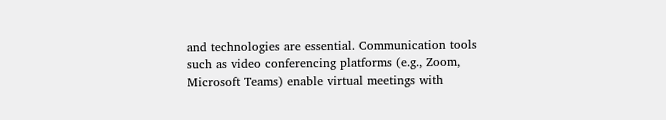and technologies are essential. Communication tools such as video conferencing platforms (e.g., Zoom, Microsoft Teams) enable virtual meetings with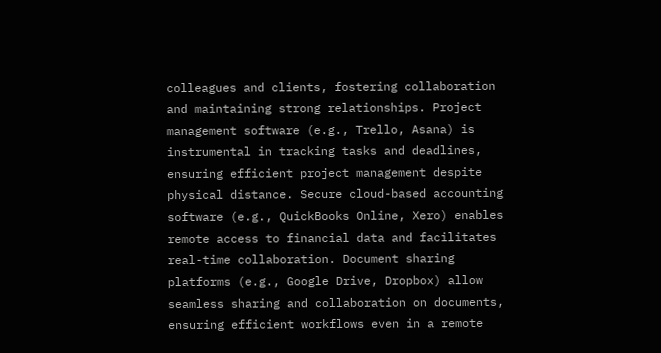colleagues and clients, fostering collaboration and maintaining strong relationships. Project management software (e.g., Trello, Asana) is instrumental in tracking tasks and deadlines, ensuring efficient project management despite physical distance. Secure cloud-based accounting software (e.g., QuickBooks Online, Xero) enables remote access to financial data and facilitates real-time collaboration. Document sharing platforms (e.g., Google Drive, Dropbox) allow seamless sharing and collaboration on documents, ensuring efficient workflows even in a remote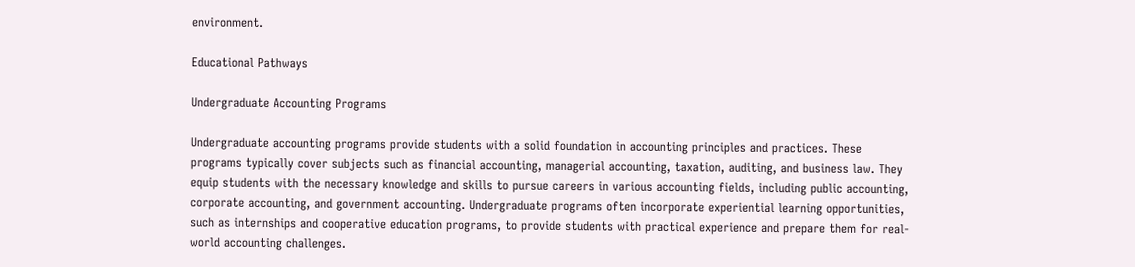environment.

Educational Pathways

Undergraduate Accounting Programs

Undergraduate accounting programs provide students with a solid foundation in accounting principles and practices. These programs typically cover subjects such as financial accounting, managerial accounting, taxation, auditing, and business law. They equip students with the necessary knowledge and skills to pursue careers in various accounting fields, including public accounting, corporate accounting, and government accounting. Undergraduate programs often incorporate experiential learning opportunities, such as internships and cooperative education programs, to provide students with practical experience and prepare them for real-world accounting challenges.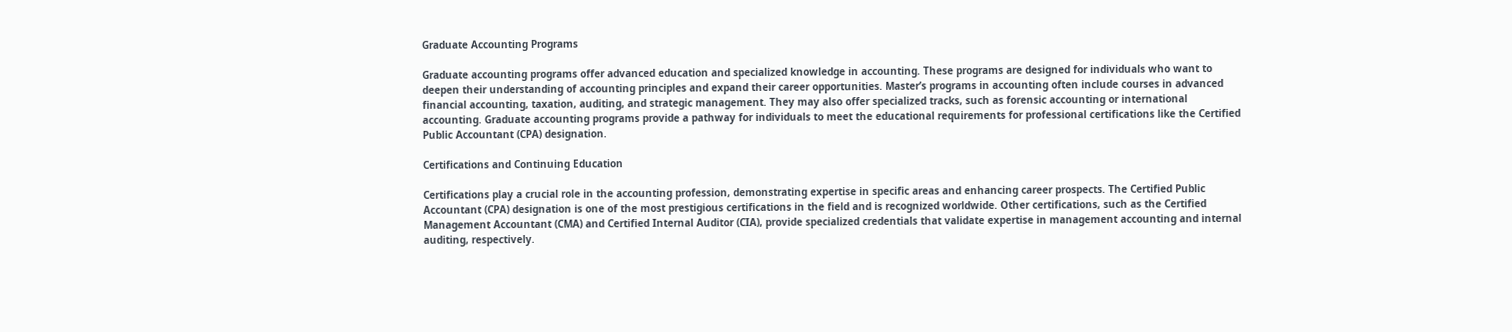Graduate Accounting Programs

Graduate accounting programs offer advanced education and specialized knowledge in accounting. These programs are designed for individuals who want to deepen their understanding of accounting principles and expand their career opportunities. Master’s programs in accounting often include courses in advanced financial accounting, taxation, auditing, and strategic management. They may also offer specialized tracks, such as forensic accounting or international accounting. Graduate accounting programs provide a pathway for individuals to meet the educational requirements for professional certifications like the Certified Public Accountant (CPA) designation.

Certifications and Continuing Education

Certifications play a crucial role in the accounting profession, demonstrating expertise in specific areas and enhancing career prospects. The Certified Public Accountant (CPA) designation is one of the most prestigious certifications in the field and is recognized worldwide. Other certifications, such as the Certified Management Accountant (CMA) and Certified Internal Auditor (CIA), provide specialized credentials that validate expertise in management accounting and internal auditing, respectively.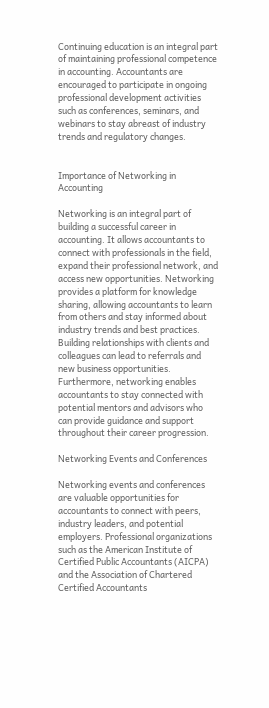Continuing education is an integral part of maintaining professional competence in accounting. Accountants are encouraged to participate in ongoing professional development activities such as conferences, seminars, and webinars to stay abreast of industry trends and regulatory changes.


Importance of Networking in Accounting

Networking is an integral part of building a successful career in accounting. It allows accountants to connect with professionals in the field, expand their professional network, and access new opportunities. Networking provides a platform for knowledge sharing, allowing accountants to learn from others and stay informed about industry trends and best practices. Building relationships with clients and colleagues can lead to referrals and new business opportunities. Furthermore, networking enables accountants to stay connected with potential mentors and advisors who can provide guidance and support throughout their career progression.

Networking Events and Conferences

Networking events and conferences are valuable opportunities for accountants to connect with peers, industry leaders, and potential employers. Professional organizations such as the American Institute of Certified Public Accountants (AICPA) and the Association of Chartered Certified Accountants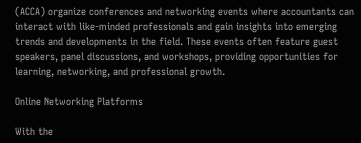(ACCA) organize conferences and networking events where accountants can interact with like-minded professionals and gain insights into emerging trends and developments in the field. These events often feature guest speakers, panel discussions, and workshops, providing opportunities for learning, networking, and professional growth.

Online Networking Platforms

With the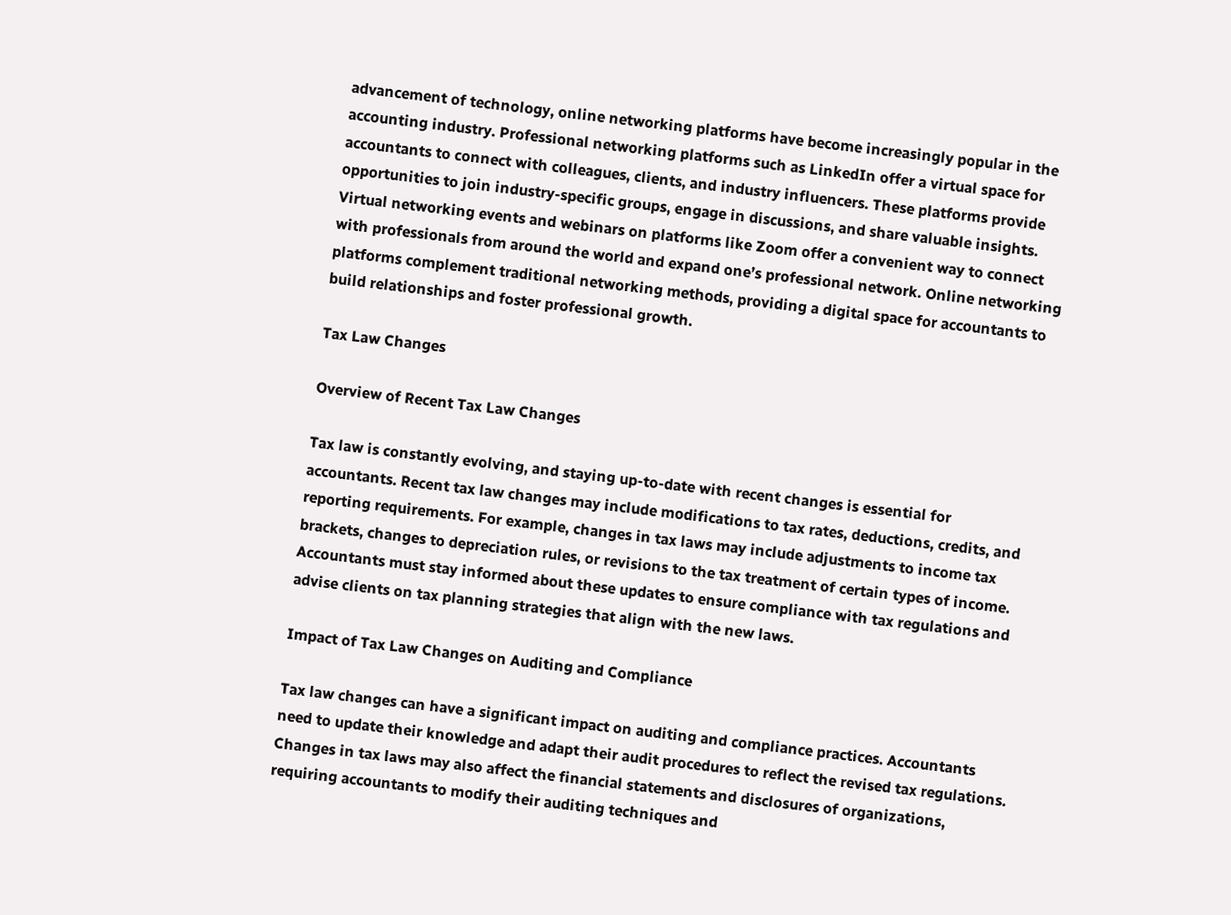advancement of technology, online networking platforms have become increasingly popular in the accounting industry. Professional networking platforms such as LinkedIn offer a virtual space for accountants to connect with colleagues, clients, and industry influencers. These platforms provide opportunities to join industry-specific groups, engage in discussions, and share valuable insights. Virtual networking events and webinars on platforms like Zoom offer a convenient way to connect with professionals from around the world and expand one’s professional network. Online networking platforms complement traditional networking methods, providing a digital space for accountants to build relationships and foster professional growth.

Tax Law Changes

Overview of Recent Tax Law Changes

Tax law is constantly evolving, and staying up-to-date with recent changes is essential for accountants. Recent tax law changes may include modifications to tax rates, deductions, credits, and reporting requirements. For example, changes in tax laws may include adjustments to income tax brackets, changes to depreciation rules, or revisions to the tax treatment of certain types of income. Accountants must stay informed about these updates to ensure compliance with tax regulations and advise clients on tax planning strategies that align with the new laws.

Impact of Tax Law Changes on Auditing and Compliance

Tax law changes can have a significant impact on auditing and compliance practices. Accountants need to update their knowledge and adapt their audit procedures to reflect the revised tax regulations. Changes in tax laws may also affect the financial statements and disclosures of organizations, requiring accountants to modify their auditing techniques and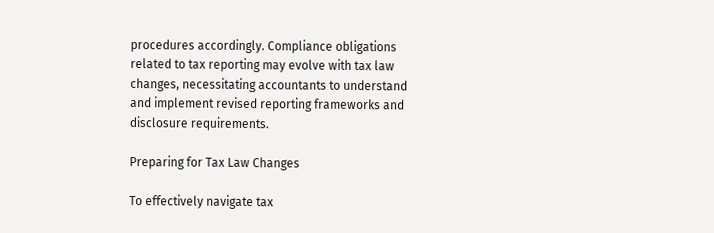procedures accordingly. Compliance obligations related to tax reporting may evolve with tax law changes, necessitating accountants to understand and implement revised reporting frameworks and disclosure requirements.

Preparing for Tax Law Changes

To effectively navigate tax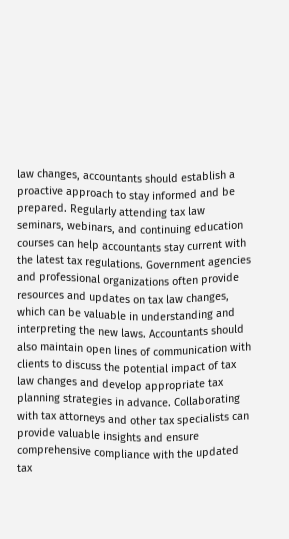law changes, accountants should establish a proactive approach to stay informed and be prepared. Regularly attending tax law seminars, webinars, and continuing education courses can help accountants stay current with the latest tax regulations. Government agencies and professional organizations often provide resources and updates on tax law changes, which can be valuable in understanding and interpreting the new laws. Accountants should also maintain open lines of communication with clients to discuss the potential impact of tax law changes and develop appropriate tax planning strategies in advance. Collaborating with tax attorneys and other tax specialists can provide valuable insights and ensure comprehensive compliance with the updated tax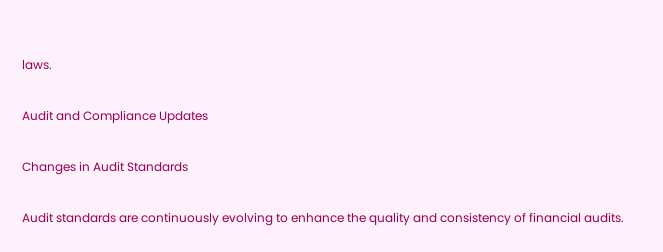laws.

Audit and Compliance Updates

Changes in Audit Standards

Audit standards are continuously evolving to enhance the quality and consistency of financial audits.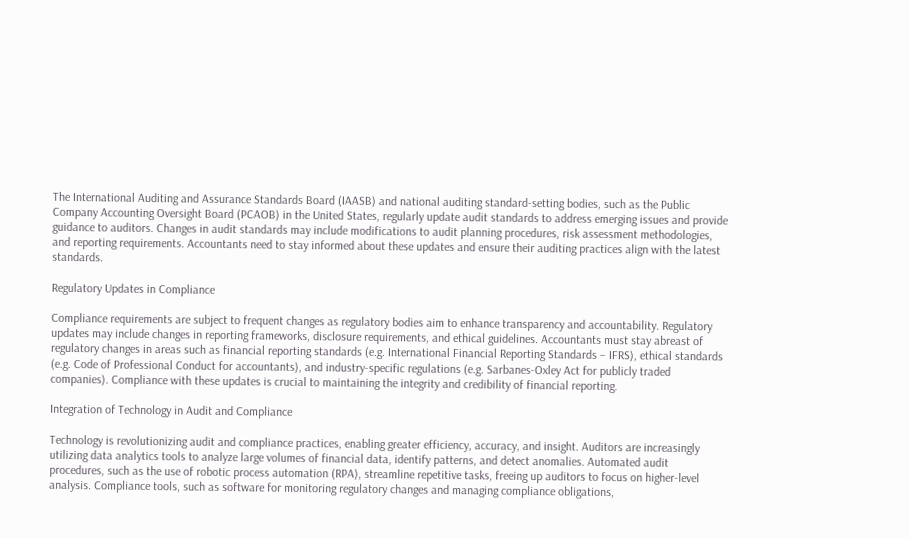The International Auditing and Assurance Standards Board (IAASB) and national auditing standard-setting bodies, such as the Public Company Accounting Oversight Board (PCAOB) in the United States, regularly update audit standards to address emerging issues and provide guidance to auditors. Changes in audit standards may include modifications to audit planning procedures, risk assessment methodologies, and reporting requirements. Accountants need to stay informed about these updates and ensure their auditing practices align with the latest standards.

Regulatory Updates in Compliance

Compliance requirements are subject to frequent changes as regulatory bodies aim to enhance transparency and accountability. Regulatory updates may include changes in reporting frameworks, disclosure requirements, and ethical guidelines. Accountants must stay abreast of regulatory changes in areas such as financial reporting standards (e.g. International Financial Reporting Standards – IFRS), ethical standards (e.g. Code of Professional Conduct for accountants), and industry-specific regulations (e.g. Sarbanes-Oxley Act for publicly traded companies). Compliance with these updates is crucial to maintaining the integrity and credibility of financial reporting.

Integration of Technology in Audit and Compliance

Technology is revolutionizing audit and compliance practices, enabling greater efficiency, accuracy, and insight. Auditors are increasingly utilizing data analytics tools to analyze large volumes of financial data, identify patterns, and detect anomalies. Automated audit procedures, such as the use of robotic process automation (RPA), streamline repetitive tasks, freeing up auditors to focus on higher-level analysis. Compliance tools, such as software for monitoring regulatory changes and managing compliance obligations,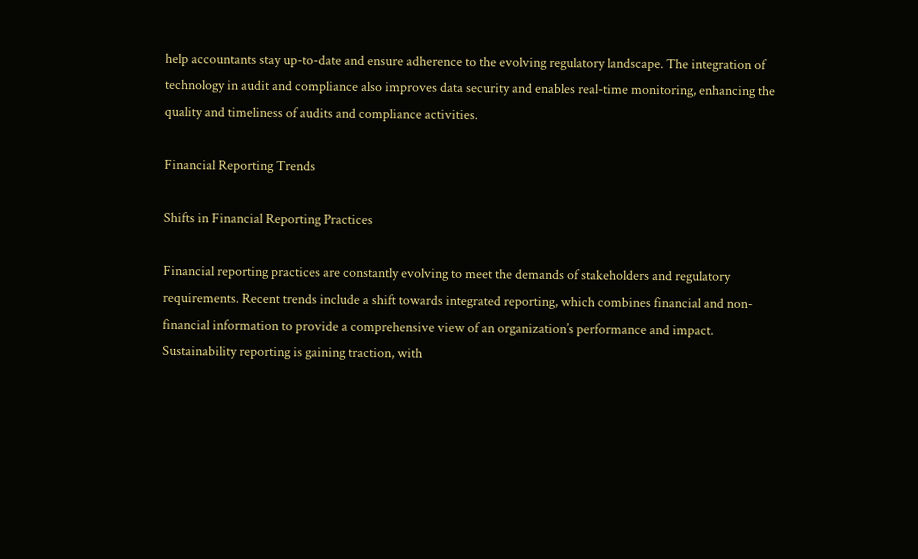help accountants stay up-to-date and ensure adherence to the evolving regulatory landscape. The integration of technology in audit and compliance also improves data security and enables real-time monitoring, enhancing the quality and timeliness of audits and compliance activities.

Financial Reporting Trends

Shifts in Financial Reporting Practices

Financial reporting practices are constantly evolving to meet the demands of stakeholders and regulatory requirements. Recent trends include a shift towards integrated reporting, which combines financial and non-financial information to provide a comprehensive view of an organization’s performance and impact. Sustainability reporting is gaining traction, with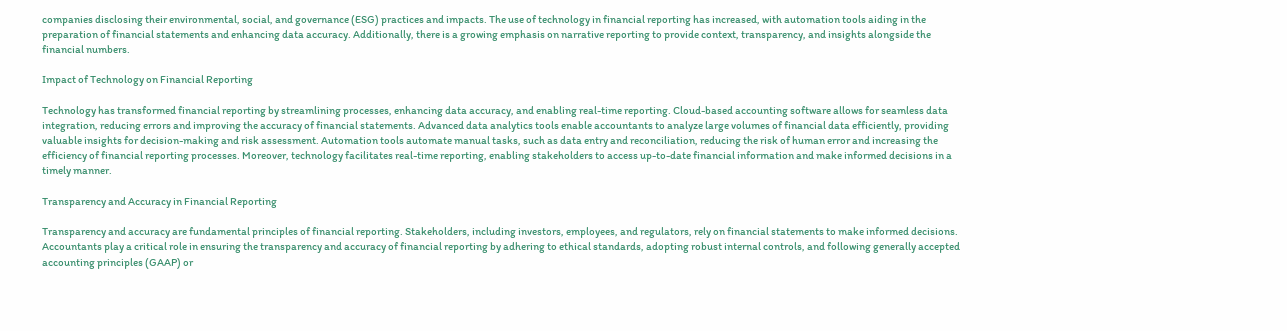companies disclosing their environmental, social, and governance (ESG) practices and impacts. The use of technology in financial reporting has increased, with automation tools aiding in the preparation of financial statements and enhancing data accuracy. Additionally, there is a growing emphasis on narrative reporting to provide context, transparency, and insights alongside the financial numbers.

Impact of Technology on Financial Reporting

Technology has transformed financial reporting by streamlining processes, enhancing data accuracy, and enabling real-time reporting. Cloud-based accounting software allows for seamless data integration, reducing errors and improving the accuracy of financial statements. Advanced data analytics tools enable accountants to analyze large volumes of financial data efficiently, providing valuable insights for decision-making and risk assessment. Automation tools automate manual tasks, such as data entry and reconciliation, reducing the risk of human error and increasing the efficiency of financial reporting processes. Moreover, technology facilitates real-time reporting, enabling stakeholders to access up-to-date financial information and make informed decisions in a timely manner.

Transparency and Accuracy in Financial Reporting

Transparency and accuracy are fundamental principles of financial reporting. Stakeholders, including investors, employees, and regulators, rely on financial statements to make informed decisions. Accountants play a critical role in ensuring the transparency and accuracy of financial reporting by adhering to ethical standards, adopting robust internal controls, and following generally accepted accounting principles (GAAP) or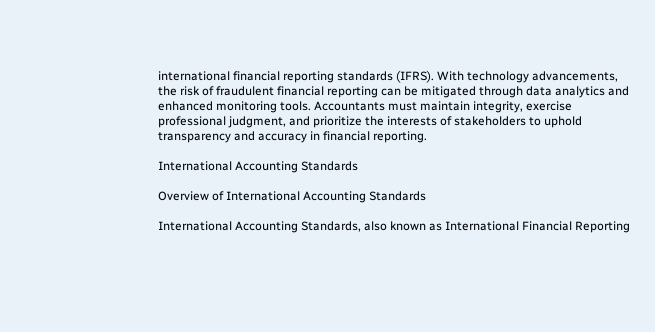international financial reporting standards (IFRS). With technology advancements, the risk of fraudulent financial reporting can be mitigated through data analytics and enhanced monitoring tools. Accountants must maintain integrity, exercise professional judgment, and prioritize the interests of stakeholders to uphold transparency and accuracy in financial reporting.

International Accounting Standards

Overview of International Accounting Standards

International Accounting Standards, also known as International Financial Reporting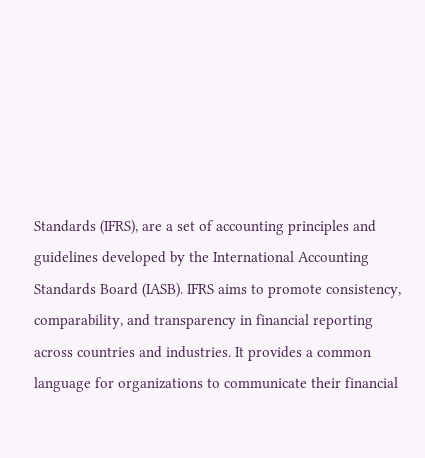Standards (IFRS), are a set of accounting principles and guidelines developed by the International Accounting Standards Board (IASB). IFRS aims to promote consistency, comparability, and transparency in financial reporting across countries and industries. It provides a common language for organizations to communicate their financial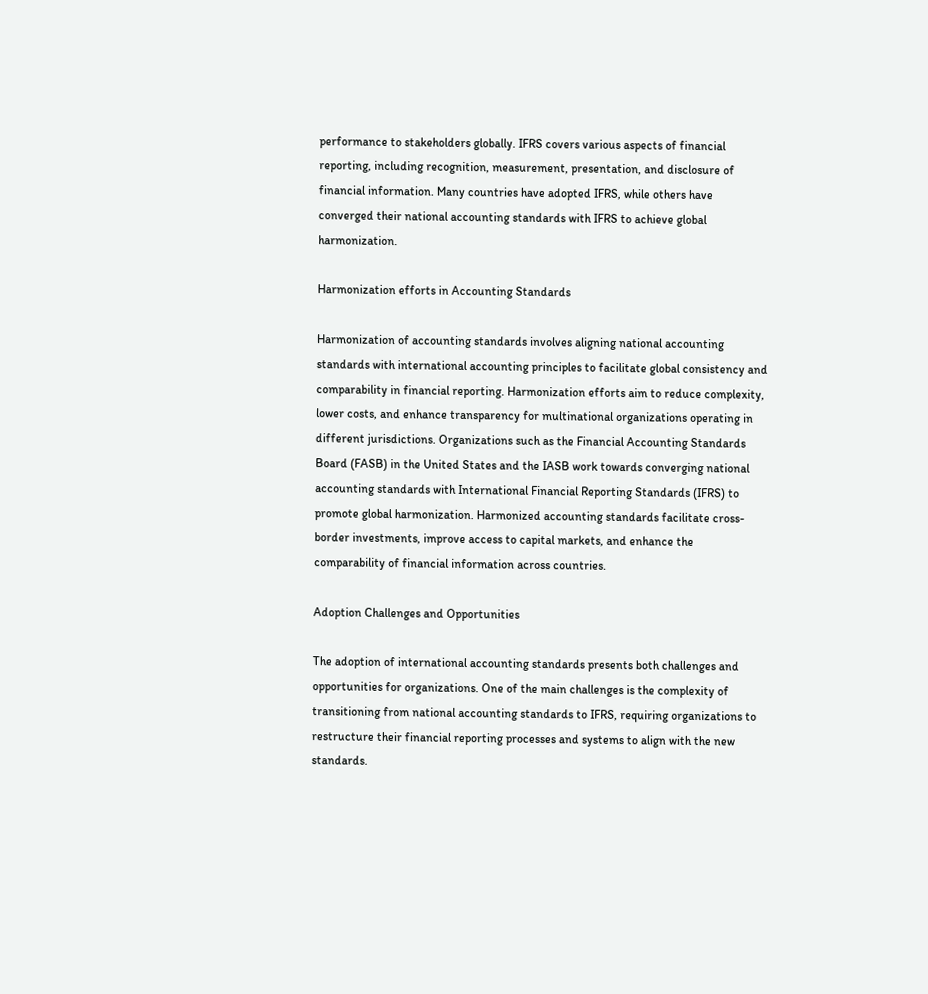performance to stakeholders globally. IFRS covers various aspects of financial reporting, including recognition, measurement, presentation, and disclosure of financial information. Many countries have adopted IFRS, while others have converged their national accounting standards with IFRS to achieve global harmonization.

Harmonization efforts in Accounting Standards

Harmonization of accounting standards involves aligning national accounting standards with international accounting principles to facilitate global consistency and comparability in financial reporting. Harmonization efforts aim to reduce complexity, lower costs, and enhance transparency for multinational organizations operating in different jurisdictions. Organizations such as the Financial Accounting Standards Board (FASB) in the United States and the IASB work towards converging national accounting standards with International Financial Reporting Standards (IFRS) to promote global harmonization. Harmonized accounting standards facilitate cross-border investments, improve access to capital markets, and enhance the comparability of financial information across countries.

Adoption Challenges and Opportunities

The adoption of international accounting standards presents both challenges and opportunities for organizations. One of the main challenges is the complexity of transitioning from national accounting standards to IFRS, requiring organizations to restructure their financial reporting processes and systems to align with the new standards.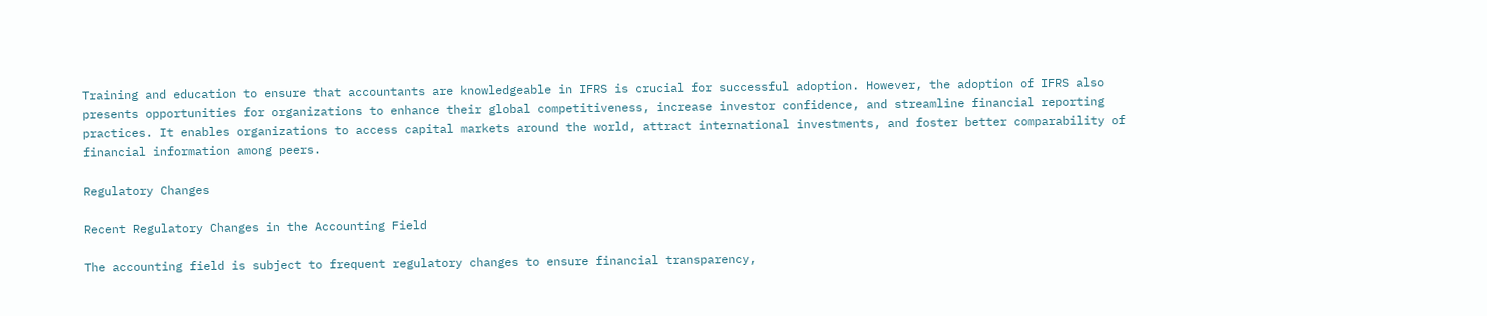Training and education to ensure that accountants are knowledgeable in IFRS is crucial for successful adoption. However, the adoption of IFRS also presents opportunities for organizations to enhance their global competitiveness, increase investor confidence, and streamline financial reporting practices. It enables organizations to access capital markets around the world, attract international investments, and foster better comparability of financial information among peers.

Regulatory Changes

Recent Regulatory Changes in the Accounting Field

The accounting field is subject to frequent regulatory changes to ensure financial transparency,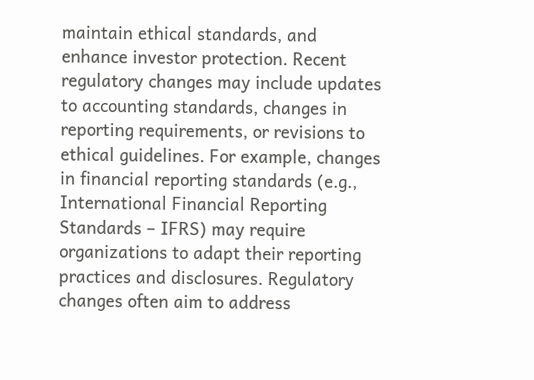maintain ethical standards, and enhance investor protection. Recent regulatory changes may include updates to accounting standards, changes in reporting requirements, or revisions to ethical guidelines. For example, changes in financial reporting standards (e.g., International Financial Reporting Standards – IFRS) may require organizations to adapt their reporting practices and disclosures. Regulatory changes often aim to address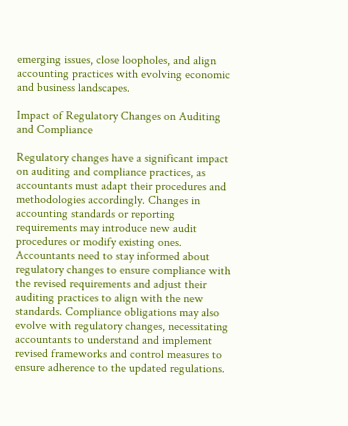emerging issues, close loopholes, and align accounting practices with evolving economic and business landscapes.

Impact of Regulatory Changes on Auditing and Compliance

Regulatory changes have a significant impact on auditing and compliance practices, as accountants must adapt their procedures and methodologies accordingly. Changes in accounting standards or reporting requirements may introduce new audit procedures or modify existing ones. Accountants need to stay informed about regulatory changes to ensure compliance with the revised requirements and adjust their auditing practices to align with the new standards. Compliance obligations may also evolve with regulatory changes, necessitating accountants to understand and implement revised frameworks and control measures to ensure adherence to the updated regulations.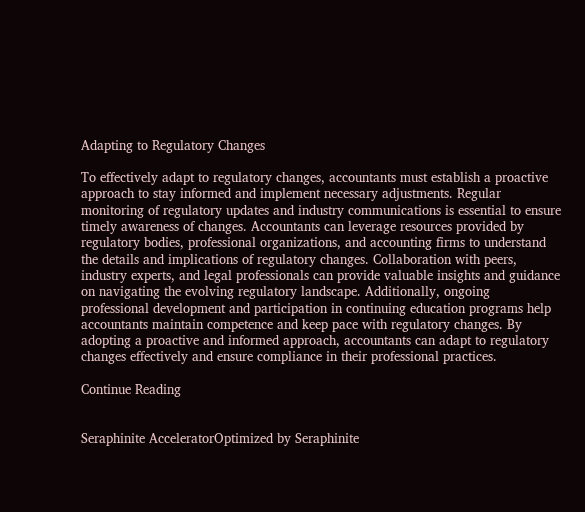Adapting to Regulatory Changes

To effectively adapt to regulatory changes, accountants must establish a proactive approach to stay informed and implement necessary adjustments. Regular monitoring of regulatory updates and industry communications is essential to ensure timely awareness of changes. Accountants can leverage resources provided by regulatory bodies, professional organizations, and accounting firms to understand the details and implications of regulatory changes. Collaboration with peers, industry experts, and legal professionals can provide valuable insights and guidance on navigating the evolving regulatory landscape. Additionally, ongoing professional development and participation in continuing education programs help accountants maintain competence and keep pace with regulatory changes. By adopting a proactive and informed approach, accountants can adapt to regulatory changes effectively and ensure compliance in their professional practices.

Continue Reading


Seraphinite AcceleratorOptimized by Seraphinite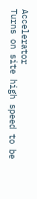Accelerator
Turns on site high speed to be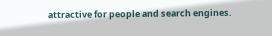attractive for people and search engines.